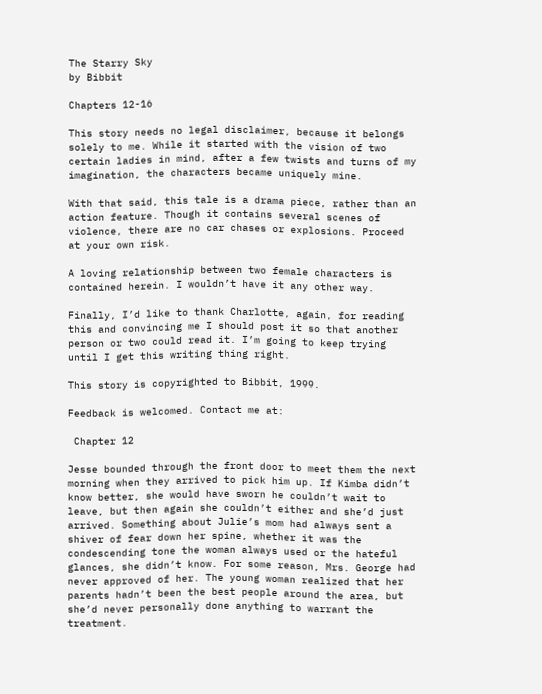The Starry Sky
by Bibbit

Chapters 12-16

This story needs no legal disclaimer, because it belongs solely to me. While it started with the vision of two certain ladies in mind, after a few twists and turns of my imagination, the characters became uniquely mine.

With that said, this tale is a drama piece, rather than an action feature. Though it contains several scenes of violence, there are no car chases or explosions. Proceed at your own risk.

A loving relationship between two female characters is contained herein. I wouldn’t have it any other way.

Finally, I’d like to thank Charlotte, again, for reading this and convincing me I should post it so that another person or two could read it. I’m going to keep trying until I get this writing thing right.

This story is copyrighted to Bibbit, 1999.

Feedback is welcomed. Contact me at:

 Chapter 12

Jesse bounded through the front door to meet them the next morning when they arrived to pick him up. If Kimba didn’t know better, she would have sworn he couldn’t wait to leave, but then again she couldn’t either and she’d just arrived. Something about Julie’s mom had always sent a shiver of fear down her spine, whether it was the condescending tone the woman always used or the hateful glances, she didn’t know. For some reason, Mrs. George had never approved of her. The young woman realized that her parents hadn’t been the best people around the area, but she’d never personally done anything to warrant the treatment.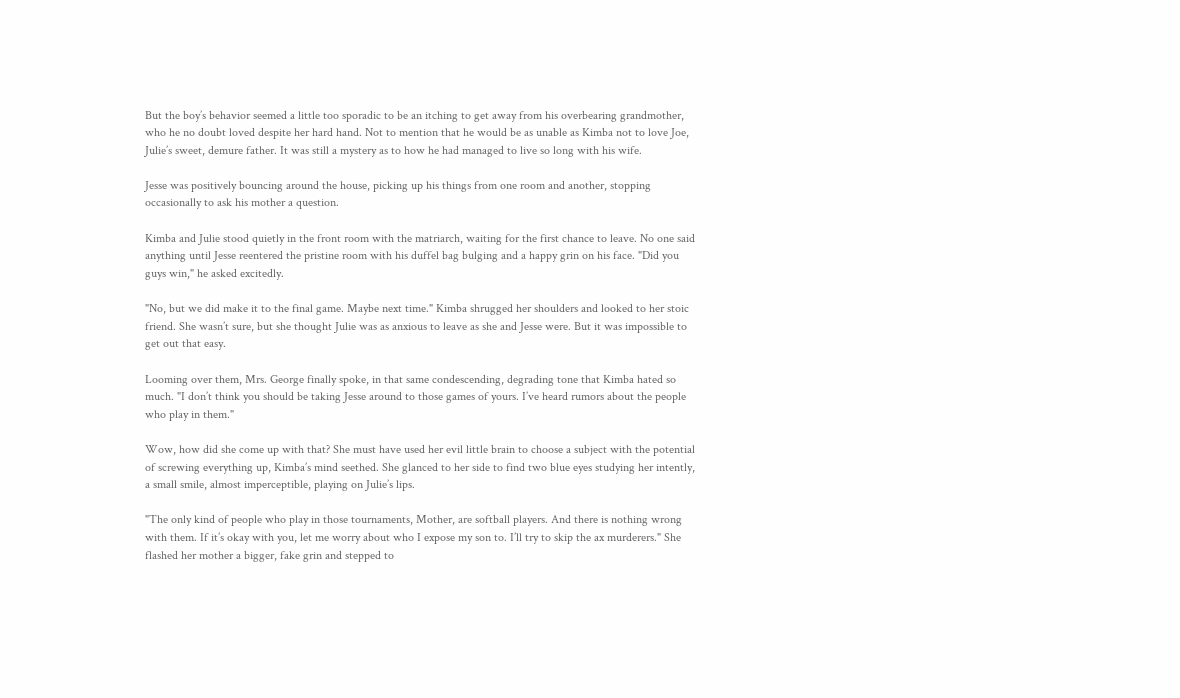But the boy’s behavior seemed a little too sporadic to be an itching to get away from his overbearing grandmother, who he no doubt loved despite her hard hand. Not to mention that he would be as unable as Kimba not to love Joe, Julie’s sweet, demure father. It was still a mystery as to how he had managed to live so long with his wife.

Jesse was positively bouncing around the house, picking up his things from one room and another, stopping occasionally to ask his mother a question.

Kimba and Julie stood quietly in the front room with the matriarch, waiting for the first chance to leave. No one said anything until Jesse reentered the pristine room with his duffel bag bulging and a happy grin on his face. "Did you guys win," he asked excitedly.

"No, but we did make it to the final game. Maybe next time." Kimba shrugged her shoulders and looked to her stoic friend. She wasn’t sure, but she thought Julie was as anxious to leave as she and Jesse were. But it was impossible to get out that easy.

Looming over them, Mrs. George finally spoke, in that same condescending, degrading tone that Kimba hated so much. "I don’t think you should be taking Jesse around to those games of yours. I’ve heard rumors about the people who play in them."

Wow, how did she come up with that? She must have used her evil little brain to choose a subject with the potential of screwing everything up, Kimba’s mind seethed. She glanced to her side to find two blue eyes studying her intently, a small smile, almost imperceptible, playing on Julie’s lips.

"The only kind of people who play in those tournaments, Mother, are softball players. And there is nothing wrong with them. If it’s okay with you, let me worry about who I expose my son to. I’ll try to skip the ax murderers." She flashed her mother a bigger, fake grin and stepped to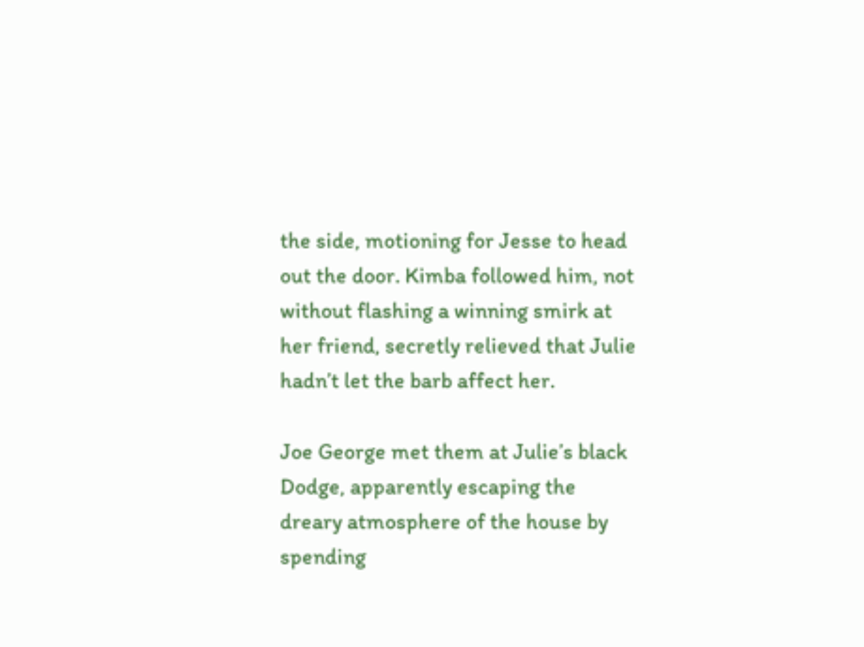the side, motioning for Jesse to head out the door. Kimba followed him, not without flashing a winning smirk at her friend, secretly relieved that Julie hadn’t let the barb affect her.

Joe George met them at Julie’s black Dodge, apparently escaping the dreary atmosphere of the house by spending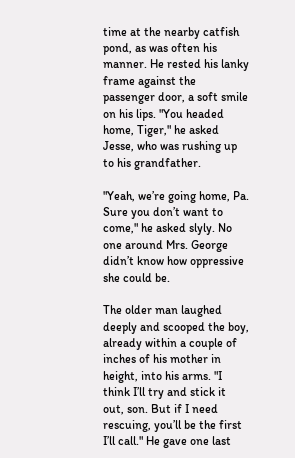time at the nearby catfish pond, as was often his manner. He rested his lanky frame against the passenger door, a soft smile on his lips. "You headed home, Tiger," he asked Jesse, who was rushing up to his grandfather.

"Yeah, we’re going home, Pa. Sure you don’t want to come," he asked slyly. No one around Mrs. George didn’t know how oppressive she could be.

The older man laughed deeply and scooped the boy, already within a couple of inches of his mother in height, into his arms. "I think I’ll try and stick it out, son. But if I need rescuing, you’ll be the first I’ll call." He gave one last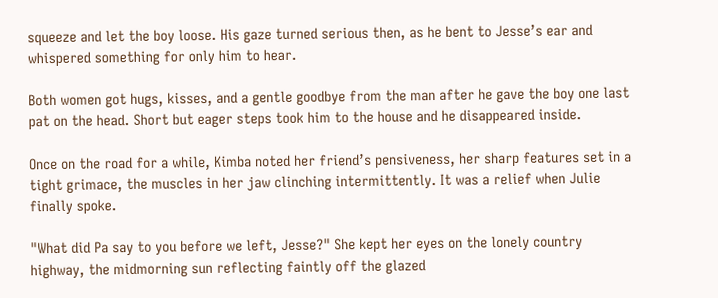squeeze and let the boy loose. His gaze turned serious then, as he bent to Jesse’s ear and whispered something for only him to hear.

Both women got hugs, kisses, and a gentle goodbye from the man after he gave the boy one last pat on the head. Short but eager steps took him to the house and he disappeared inside.

Once on the road for a while, Kimba noted her friend’s pensiveness, her sharp features set in a tight grimace, the muscles in her jaw clinching intermittently. It was a relief when Julie finally spoke.

"What did Pa say to you before we left, Jesse?" She kept her eyes on the lonely country highway, the midmorning sun reflecting faintly off the glazed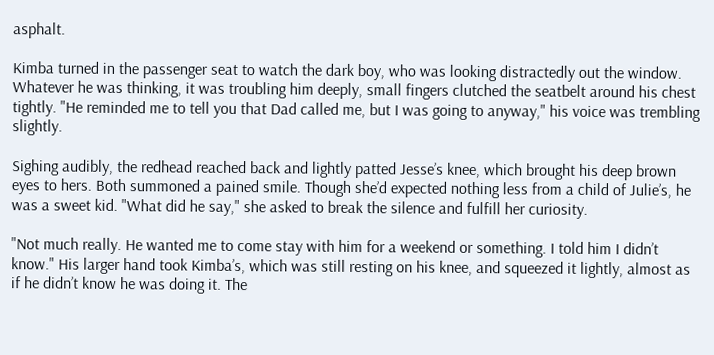asphalt.

Kimba turned in the passenger seat to watch the dark boy, who was looking distractedly out the window. Whatever he was thinking, it was troubling him deeply, small fingers clutched the seatbelt around his chest tightly. "He reminded me to tell you that Dad called me, but I was going to anyway," his voice was trembling slightly.

Sighing audibly, the redhead reached back and lightly patted Jesse’s knee, which brought his deep brown eyes to hers. Both summoned a pained smile. Though she’d expected nothing less from a child of Julie’s, he was a sweet kid. "What did he say," she asked to break the silence and fulfill her curiosity.

"Not much really. He wanted me to come stay with him for a weekend or something. I told him I didn’t know." His larger hand took Kimba’s, which was still resting on his knee, and squeezed it lightly, almost as if he didn’t know he was doing it. The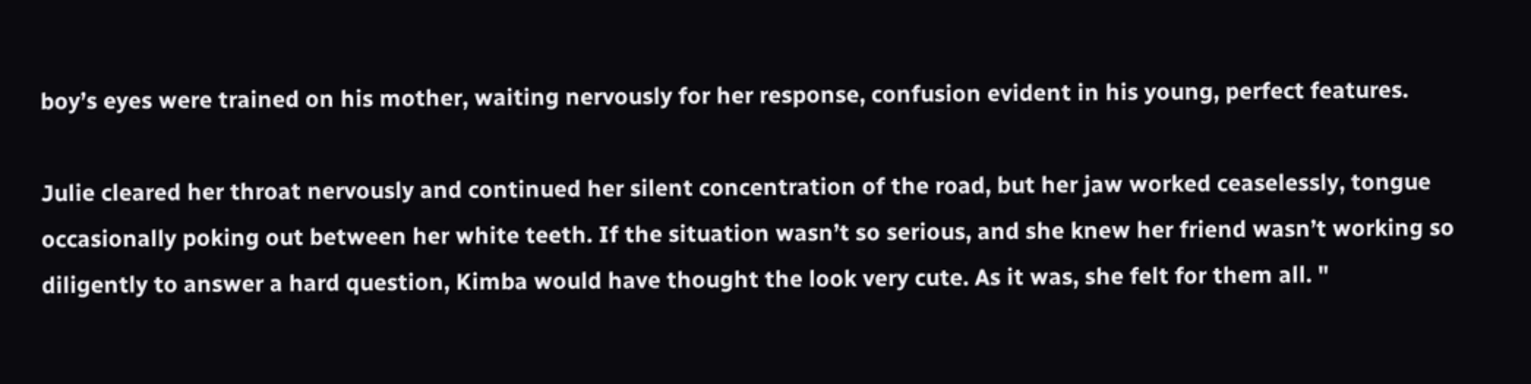boy’s eyes were trained on his mother, waiting nervously for her response, confusion evident in his young, perfect features.

Julie cleared her throat nervously and continued her silent concentration of the road, but her jaw worked ceaselessly, tongue occasionally poking out between her white teeth. If the situation wasn’t so serious, and she knew her friend wasn’t working so diligently to answer a hard question, Kimba would have thought the look very cute. As it was, she felt for them all. "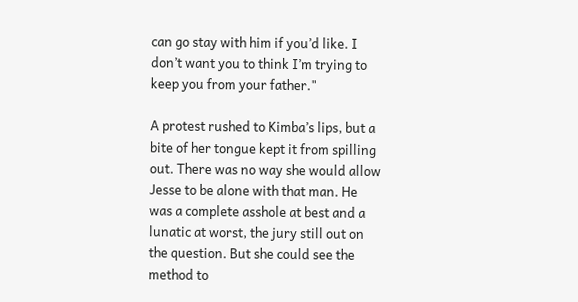can go stay with him if you’d like. I don’t want you to think I’m trying to keep you from your father."

A protest rushed to Kimba’s lips, but a bite of her tongue kept it from spilling out. There was no way she would allow Jesse to be alone with that man. He was a complete asshole at best and a lunatic at worst, the jury still out on the question. But she could see the method to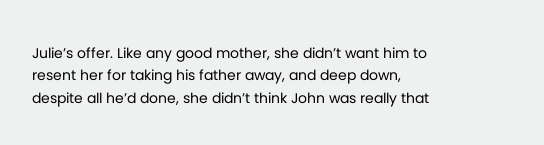Julie’s offer. Like any good mother, she didn’t want him to resent her for taking his father away, and deep down, despite all he’d done, she didn’t think John was really that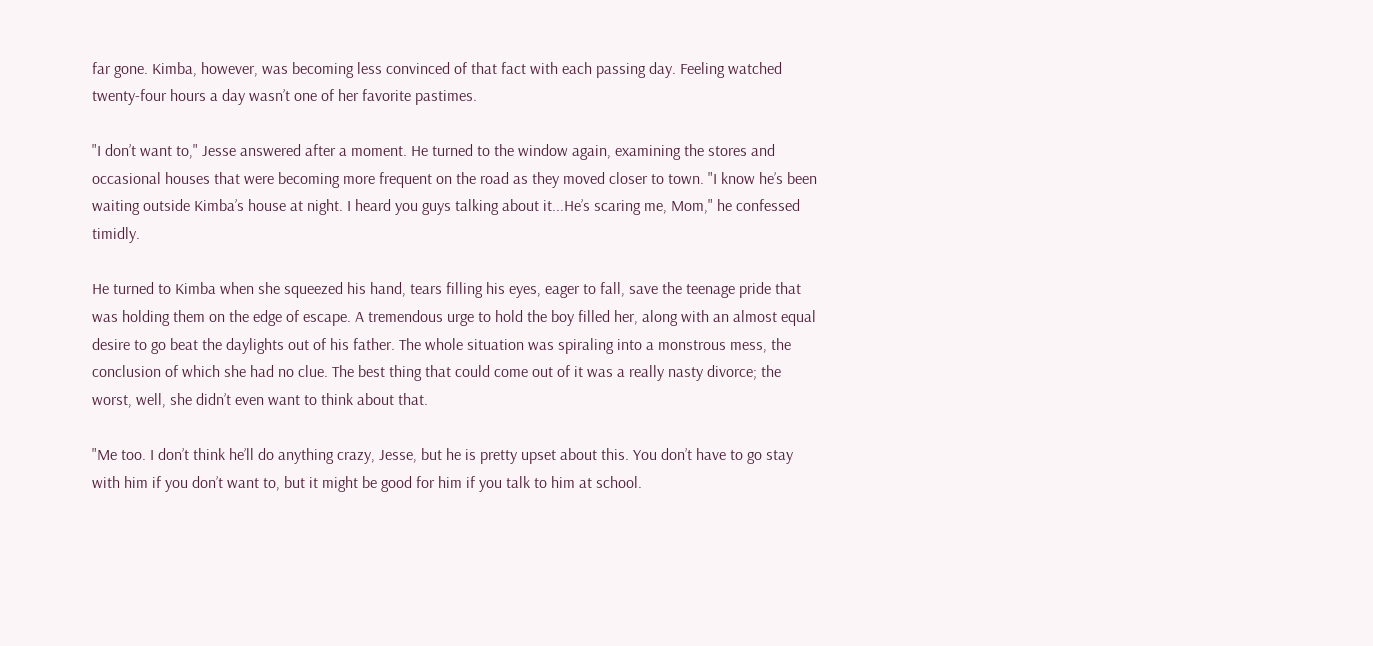far gone. Kimba, however, was becoming less convinced of that fact with each passing day. Feeling watched twenty-four hours a day wasn’t one of her favorite pastimes.

"I don’t want to," Jesse answered after a moment. He turned to the window again, examining the stores and occasional houses that were becoming more frequent on the road as they moved closer to town. "I know he’s been waiting outside Kimba’s house at night. I heard you guys talking about it...He’s scaring me, Mom," he confessed timidly.

He turned to Kimba when she squeezed his hand, tears filling his eyes, eager to fall, save the teenage pride that was holding them on the edge of escape. A tremendous urge to hold the boy filled her, along with an almost equal desire to go beat the daylights out of his father. The whole situation was spiraling into a monstrous mess, the conclusion of which she had no clue. The best thing that could come out of it was a really nasty divorce; the worst, well, she didn’t even want to think about that.

"Me too. I don’t think he’ll do anything crazy, Jesse, but he is pretty upset about this. You don’t have to go stay with him if you don’t want to, but it might be good for him if you talk to him at school.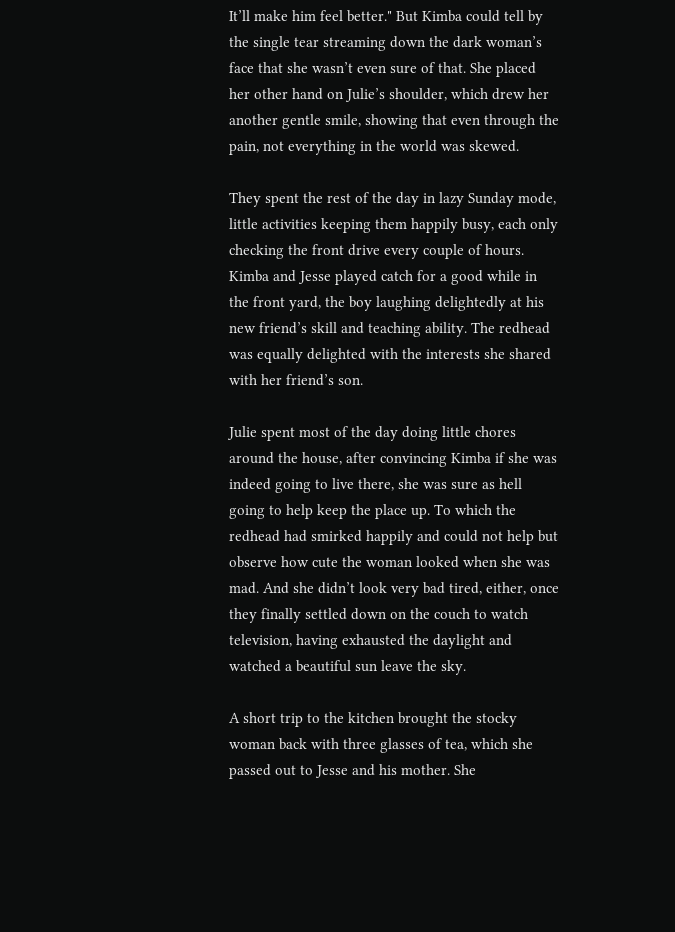It’ll make him feel better." But Kimba could tell by the single tear streaming down the dark woman’s face that she wasn’t even sure of that. She placed her other hand on Julie’s shoulder, which drew her another gentle smile, showing that even through the pain, not everything in the world was skewed.

They spent the rest of the day in lazy Sunday mode, little activities keeping them happily busy, each only checking the front drive every couple of hours. Kimba and Jesse played catch for a good while in the front yard, the boy laughing delightedly at his new friend’s skill and teaching ability. The redhead was equally delighted with the interests she shared with her friend’s son.

Julie spent most of the day doing little chores around the house, after convincing Kimba if she was indeed going to live there, she was sure as hell going to help keep the place up. To which the redhead had smirked happily and could not help but observe how cute the woman looked when she was mad. And she didn’t look very bad tired, either, once they finally settled down on the couch to watch television, having exhausted the daylight and watched a beautiful sun leave the sky.

A short trip to the kitchen brought the stocky woman back with three glasses of tea, which she passed out to Jesse and his mother. She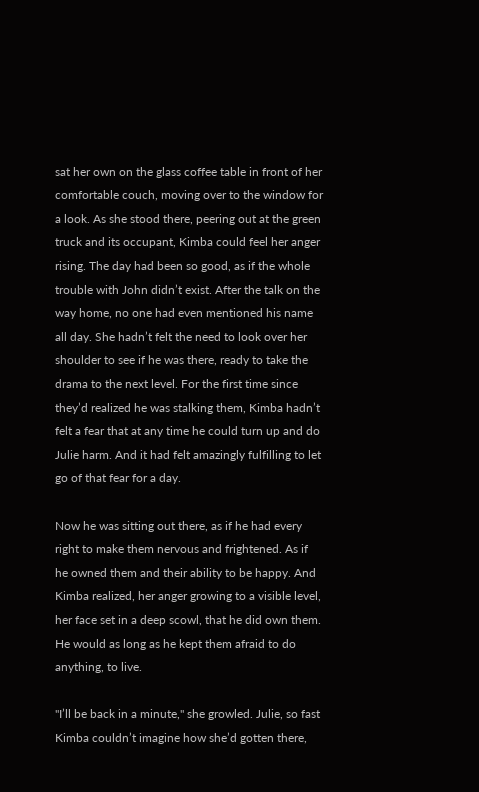sat her own on the glass coffee table in front of her comfortable couch, moving over to the window for a look. As she stood there, peering out at the green truck and its occupant, Kimba could feel her anger rising. The day had been so good, as if the whole trouble with John didn’t exist. After the talk on the way home, no one had even mentioned his name all day. She hadn’t felt the need to look over her shoulder to see if he was there, ready to take the drama to the next level. For the first time since they’d realized he was stalking them, Kimba hadn’t felt a fear that at any time he could turn up and do Julie harm. And it had felt amazingly fulfilling to let go of that fear for a day.

Now he was sitting out there, as if he had every right to make them nervous and frightened. As if he owned them and their ability to be happy. And Kimba realized, her anger growing to a visible level, her face set in a deep scowl, that he did own them. He would as long as he kept them afraid to do anything, to live.

"I’ll be back in a minute," she growled. Julie, so fast Kimba couldn’t imagine how she’d gotten there,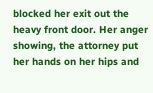blocked her exit out the heavy front door. Her anger showing, the attorney put her hands on her hips and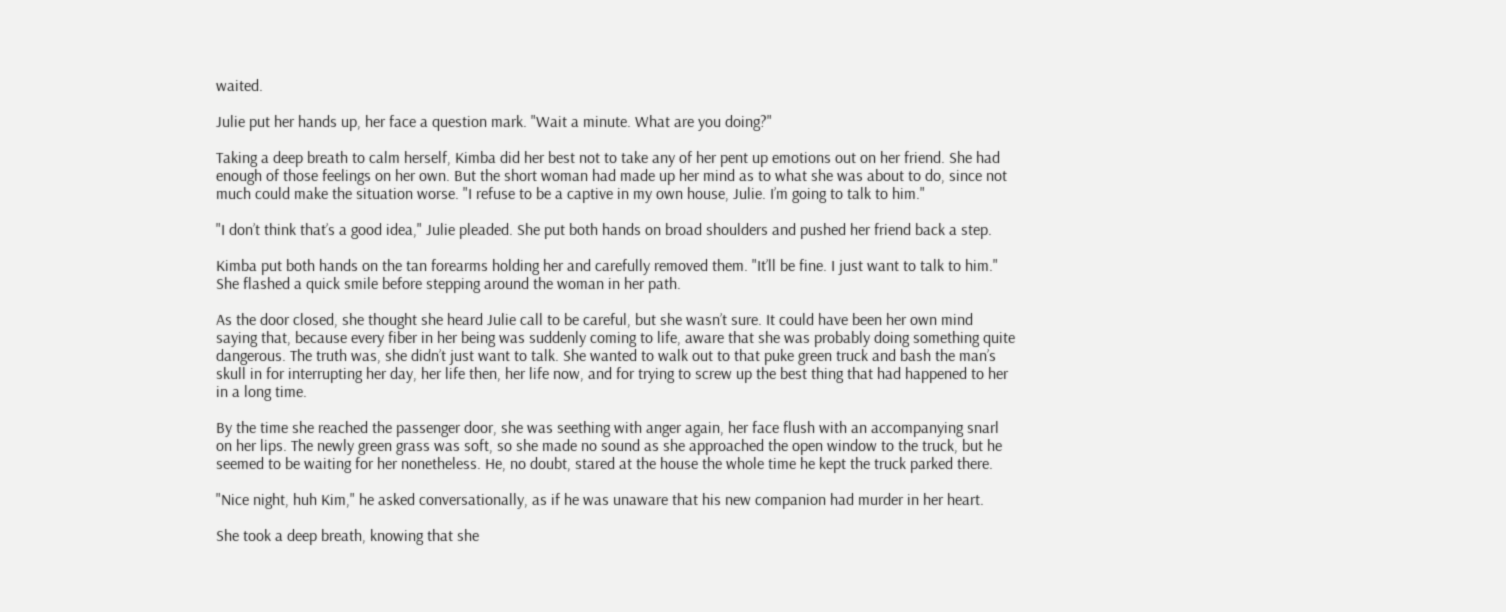waited.

Julie put her hands up, her face a question mark. "Wait a minute. What are you doing?"

Taking a deep breath to calm herself, Kimba did her best not to take any of her pent up emotions out on her friend. She had enough of those feelings on her own. But the short woman had made up her mind as to what she was about to do, since not much could make the situation worse. "I refuse to be a captive in my own house, Julie. I’m going to talk to him."

"I don’t think that’s a good idea," Julie pleaded. She put both hands on broad shoulders and pushed her friend back a step.

Kimba put both hands on the tan forearms holding her and carefully removed them. "It’ll be fine. I just want to talk to him." She flashed a quick smile before stepping around the woman in her path.

As the door closed, she thought she heard Julie call to be careful, but she wasn’t sure. It could have been her own mind saying that, because every fiber in her being was suddenly coming to life, aware that she was probably doing something quite dangerous. The truth was, she didn’t just want to talk. She wanted to walk out to that puke green truck and bash the man’s skull in for interrupting her day, her life then, her life now, and for trying to screw up the best thing that had happened to her in a long time.

By the time she reached the passenger door, she was seething with anger again, her face flush with an accompanying snarl on her lips. The newly green grass was soft, so she made no sound as she approached the open window to the truck, but he seemed to be waiting for her nonetheless. He, no doubt, stared at the house the whole time he kept the truck parked there.

"Nice night, huh Kim," he asked conversationally, as if he was unaware that his new companion had murder in her heart.

She took a deep breath, knowing that she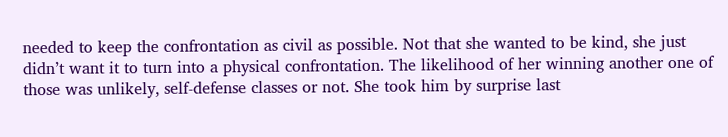needed to keep the confrontation as civil as possible. Not that she wanted to be kind, she just didn’t want it to turn into a physical confrontation. The likelihood of her winning another one of those was unlikely, self-defense classes or not. She took him by surprise last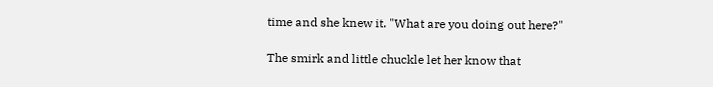time and she knew it. "What are you doing out here?"

The smirk and little chuckle let her know that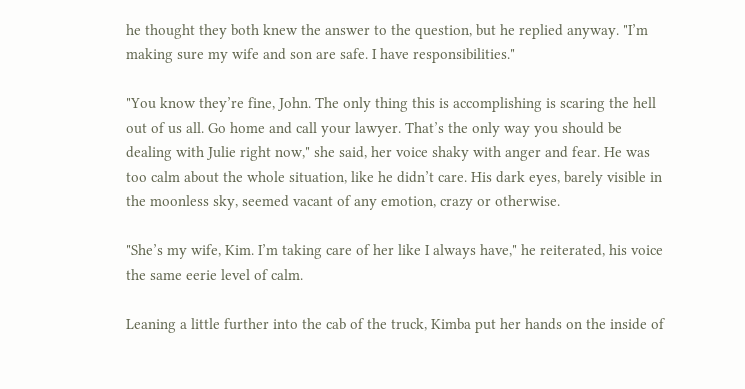he thought they both knew the answer to the question, but he replied anyway. "I’m making sure my wife and son are safe. I have responsibilities."

"You know they’re fine, John. The only thing this is accomplishing is scaring the hell out of us all. Go home and call your lawyer. That’s the only way you should be dealing with Julie right now," she said, her voice shaky with anger and fear. He was too calm about the whole situation, like he didn’t care. His dark eyes, barely visible in the moonless sky, seemed vacant of any emotion, crazy or otherwise.

"She’s my wife, Kim. I’m taking care of her like I always have," he reiterated, his voice the same eerie level of calm.

Leaning a little further into the cab of the truck, Kimba put her hands on the inside of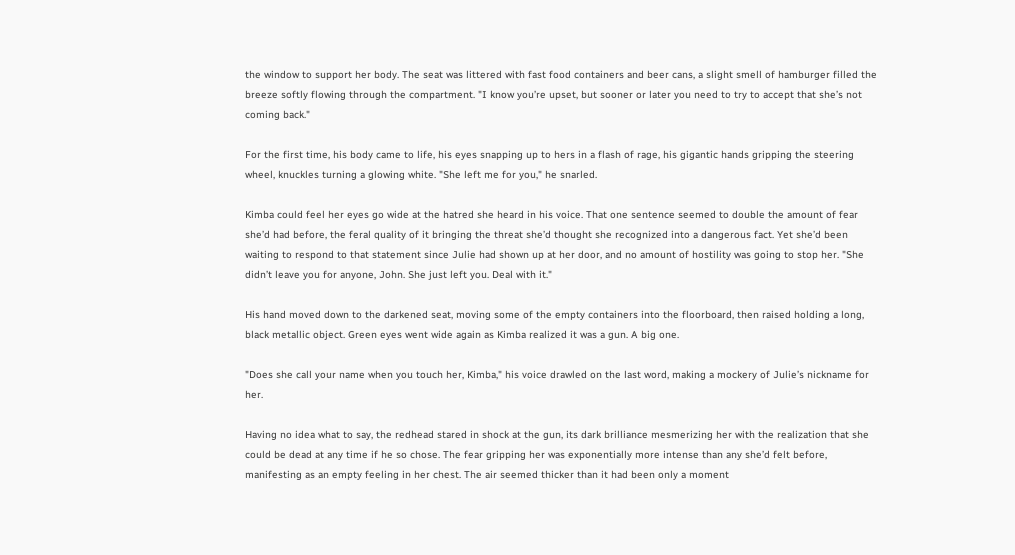the window to support her body. The seat was littered with fast food containers and beer cans, a slight smell of hamburger filled the breeze softly flowing through the compartment. "I know you’re upset, but sooner or later you need to try to accept that she’s not coming back."

For the first time, his body came to life, his eyes snapping up to hers in a flash of rage, his gigantic hands gripping the steering wheel, knuckles turning a glowing white. "She left me for you," he snarled.

Kimba could feel her eyes go wide at the hatred she heard in his voice. That one sentence seemed to double the amount of fear she’d had before, the feral quality of it bringing the threat she’d thought she recognized into a dangerous fact. Yet she’d been waiting to respond to that statement since Julie had shown up at her door, and no amount of hostility was going to stop her. "She didn’t leave you for anyone, John. She just left you. Deal with it."

His hand moved down to the darkened seat, moving some of the empty containers into the floorboard, then raised holding a long, black metallic object. Green eyes went wide again as Kimba realized it was a gun. A big one.

"Does she call your name when you touch her, Kimba," his voice drawled on the last word, making a mockery of Julie’s nickname for her.

Having no idea what to say, the redhead stared in shock at the gun, its dark brilliance mesmerizing her with the realization that she could be dead at any time if he so chose. The fear gripping her was exponentially more intense than any she’d felt before, manifesting as an empty feeling in her chest. The air seemed thicker than it had been only a moment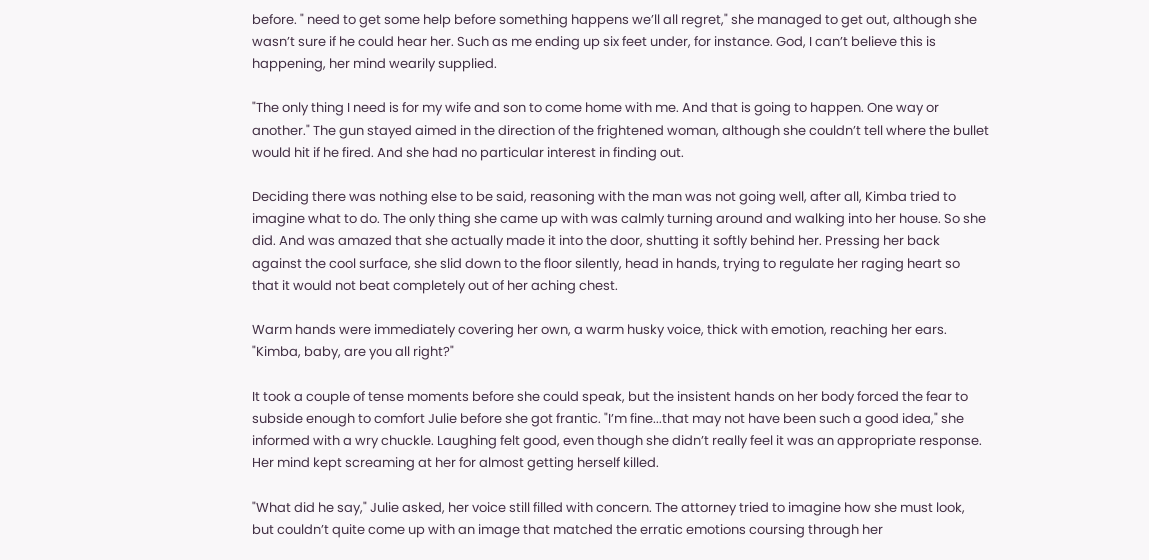before. " need to get some help before something happens we’ll all regret," she managed to get out, although she wasn’t sure if he could hear her. Such as me ending up six feet under, for instance. God, I can’t believe this is happening, her mind wearily supplied.

"The only thing I need is for my wife and son to come home with me. And that is going to happen. One way or another." The gun stayed aimed in the direction of the frightened woman, although she couldn’t tell where the bullet would hit if he fired. And she had no particular interest in finding out.

Deciding there was nothing else to be said, reasoning with the man was not going well, after all, Kimba tried to imagine what to do. The only thing she came up with was calmly turning around and walking into her house. So she did. And was amazed that she actually made it into the door, shutting it softly behind her. Pressing her back against the cool surface, she slid down to the floor silently, head in hands, trying to regulate her raging heart so that it would not beat completely out of her aching chest.

Warm hands were immediately covering her own, a warm husky voice, thick with emotion, reaching her ears. "Kimba, baby, are you all right?"

It took a couple of tense moments before she could speak, but the insistent hands on her body forced the fear to subside enough to comfort Julie before she got frantic. "I’m fine...that may not have been such a good idea," she informed with a wry chuckle. Laughing felt good, even though she didn’t really feel it was an appropriate response. Her mind kept screaming at her for almost getting herself killed.

"What did he say," Julie asked, her voice still filled with concern. The attorney tried to imagine how she must look, but couldn’t quite come up with an image that matched the erratic emotions coursing through her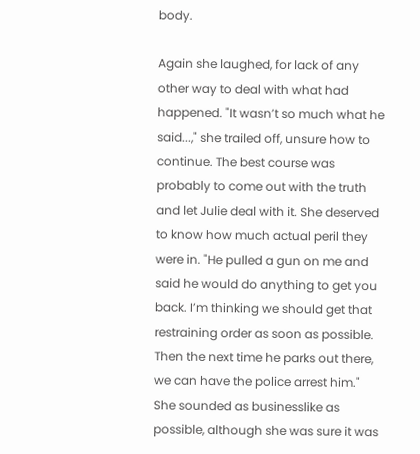body.

Again she laughed, for lack of any other way to deal with what had happened. "It wasn’t so much what he said...," she trailed off, unsure how to continue. The best course was probably to come out with the truth and let Julie deal with it. She deserved to know how much actual peril they were in. "He pulled a gun on me and said he would do anything to get you back. I’m thinking we should get that restraining order as soon as possible. Then the next time he parks out there, we can have the police arrest him." She sounded as businesslike as possible, although she was sure it was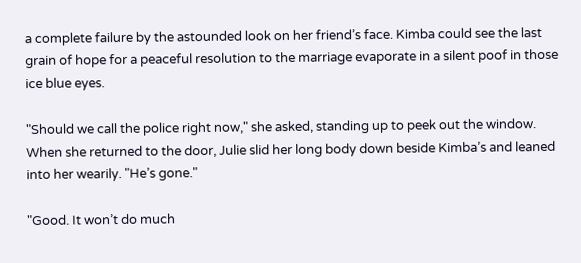a complete failure by the astounded look on her friend’s face. Kimba could see the last grain of hope for a peaceful resolution to the marriage evaporate in a silent poof in those ice blue eyes.

"Should we call the police right now," she asked, standing up to peek out the window. When she returned to the door, Julie slid her long body down beside Kimba’s and leaned into her wearily. "He’s gone."

"Good. It won’t do much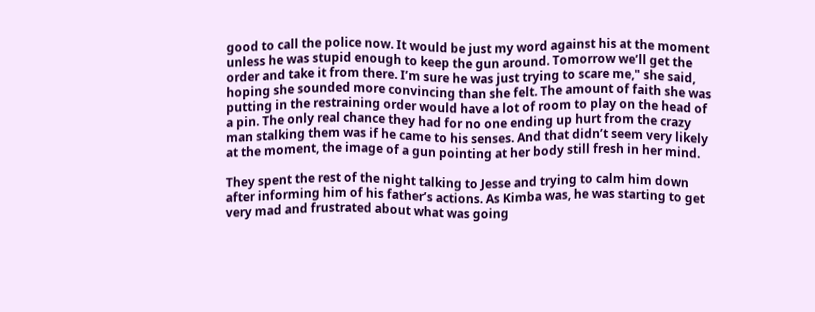good to call the police now. It would be just my word against his at the moment unless he was stupid enough to keep the gun around. Tomorrow we’ll get the order and take it from there. I’m sure he was just trying to scare me," she said, hoping she sounded more convincing than she felt. The amount of faith she was putting in the restraining order would have a lot of room to play on the head of a pin. The only real chance they had for no one ending up hurt from the crazy man stalking them was if he came to his senses. And that didn’t seem very likely at the moment, the image of a gun pointing at her body still fresh in her mind.

They spent the rest of the night talking to Jesse and trying to calm him down after informing him of his father’s actions. As Kimba was, he was starting to get very mad and frustrated about what was going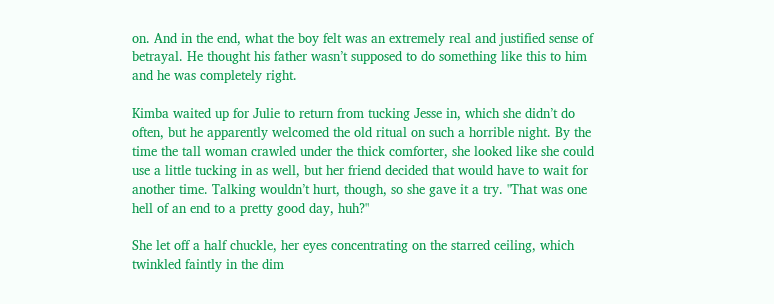on. And in the end, what the boy felt was an extremely real and justified sense of betrayal. He thought his father wasn’t supposed to do something like this to him and he was completely right.

Kimba waited up for Julie to return from tucking Jesse in, which she didn’t do often, but he apparently welcomed the old ritual on such a horrible night. By the time the tall woman crawled under the thick comforter, she looked like she could use a little tucking in as well, but her friend decided that would have to wait for another time. Talking wouldn’t hurt, though, so she gave it a try. "That was one hell of an end to a pretty good day, huh?"

She let off a half chuckle, her eyes concentrating on the starred ceiling, which twinkled faintly in the dim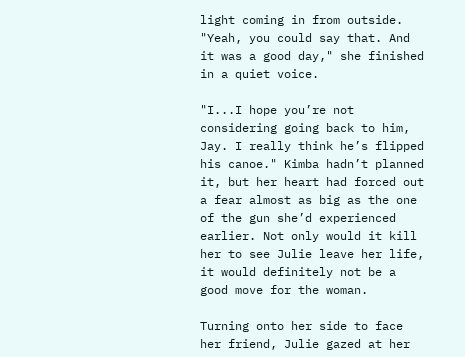light coming in from outside. "Yeah, you could say that. And it was a good day," she finished in a quiet voice.

"I...I hope you’re not considering going back to him, Jay. I really think he’s flipped his canoe." Kimba hadn’t planned it, but her heart had forced out a fear almost as big as the one of the gun she’d experienced earlier. Not only would it kill her to see Julie leave her life, it would definitely not be a good move for the woman.

Turning onto her side to face her friend, Julie gazed at her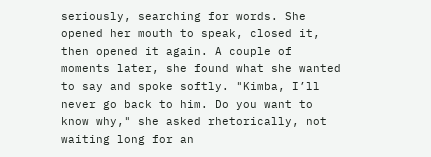seriously, searching for words. She opened her mouth to speak, closed it, then opened it again. A couple of moments later, she found what she wanted to say and spoke softly. "Kimba, I’ll never go back to him. Do you want to know why," she asked rhetorically, not waiting long for an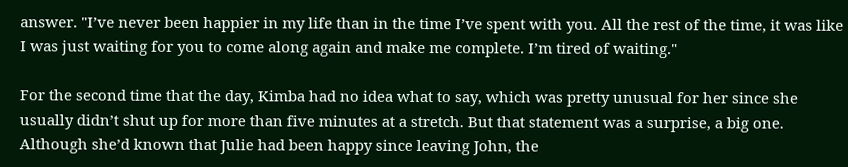answer. "I’ve never been happier in my life than in the time I’ve spent with you. All the rest of the time, it was like I was just waiting for you to come along again and make me complete. I’m tired of waiting."

For the second time that the day, Kimba had no idea what to say, which was pretty unusual for her since she usually didn’t shut up for more than five minutes at a stretch. But that statement was a surprise, a big one. Although she’d known that Julie had been happy since leaving John, the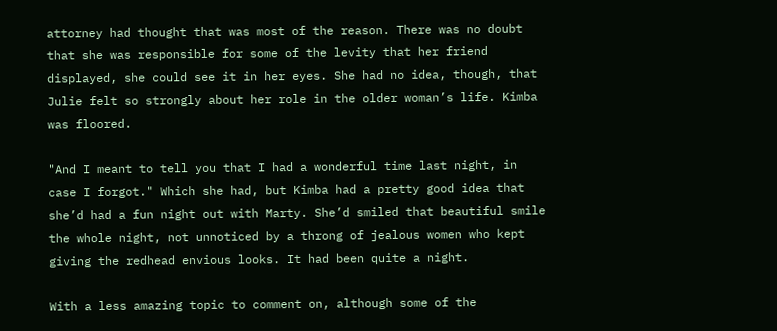attorney had thought that was most of the reason. There was no doubt that she was responsible for some of the levity that her friend displayed, she could see it in her eyes. She had no idea, though, that Julie felt so strongly about her role in the older woman’s life. Kimba was floored.

"And I meant to tell you that I had a wonderful time last night, in case I forgot." Which she had, but Kimba had a pretty good idea that she’d had a fun night out with Marty. She’d smiled that beautiful smile the whole night, not unnoticed by a throng of jealous women who kept giving the redhead envious looks. It had been quite a night.

With a less amazing topic to comment on, although some of the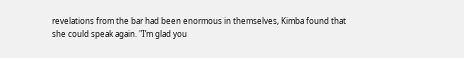revelations from the bar had been enormous in themselves, Kimba found that she could speak again. "I’m glad you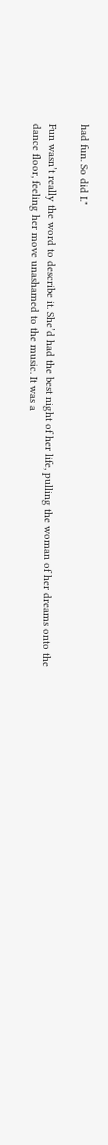had fun. So did I."

Fun wasn’t really the word to describe it. She’d had the best night of her life, pulling the woman of her dreams onto the dance floor, feeling her move unashamed to the music. It was a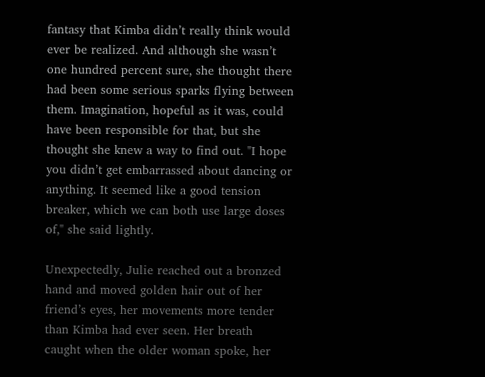fantasy that Kimba didn’t really think would ever be realized. And although she wasn’t one hundred percent sure, she thought there had been some serious sparks flying between them. Imagination, hopeful as it was, could have been responsible for that, but she thought she knew a way to find out. "I hope you didn’t get embarrassed about dancing or anything. It seemed like a good tension breaker, which we can both use large doses of," she said lightly.

Unexpectedly, Julie reached out a bronzed hand and moved golden hair out of her friend’s eyes, her movements more tender than Kimba had ever seen. Her breath caught when the older woman spoke, her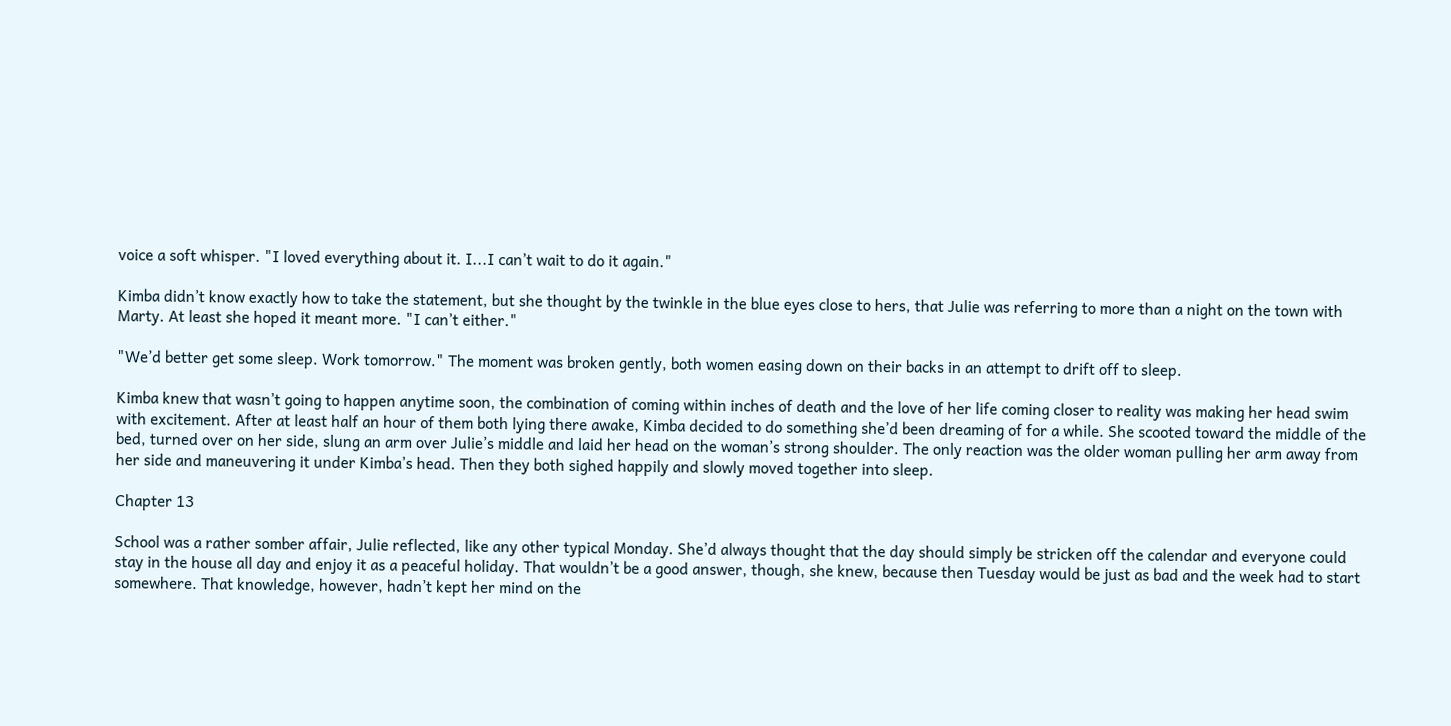voice a soft whisper. "I loved everything about it. I...I can’t wait to do it again."

Kimba didn’t know exactly how to take the statement, but she thought by the twinkle in the blue eyes close to hers, that Julie was referring to more than a night on the town with Marty. At least she hoped it meant more. "I can’t either."

"We’d better get some sleep. Work tomorrow." The moment was broken gently, both women easing down on their backs in an attempt to drift off to sleep.

Kimba knew that wasn’t going to happen anytime soon, the combination of coming within inches of death and the love of her life coming closer to reality was making her head swim with excitement. After at least half an hour of them both lying there awake, Kimba decided to do something she’d been dreaming of for a while. She scooted toward the middle of the bed, turned over on her side, slung an arm over Julie’s middle and laid her head on the woman’s strong shoulder. The only reaction was the older woman pulling her arm away from her side and maneuvering it under Kimba’s head. Then they both sighed happily and slowly moved together into sleep.

Chapter 13

School was a rather somber affair, Julie reflected, like any other typical Monday. She’d always thought that the day should simply be stricken off the calendar and everyone could stay in the house all day and enjoy it as a peaceful holiday. That wouldn’t be a good answer, though, she knew, because then Tuesday would be just as bad and the week had to start somewhere. That knowledge, however, hadn’t kept her mind on the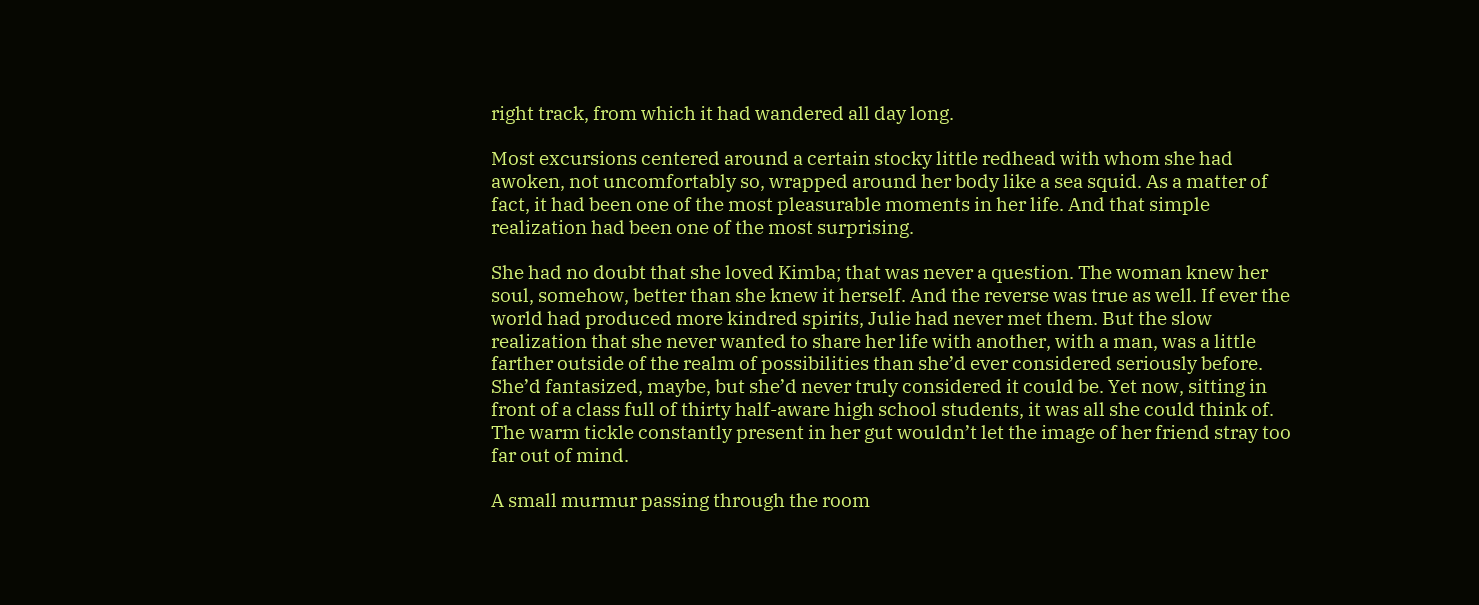right track, from which it had wandered all day long.

Most excursions centered around a certain stocky little redhead with whom she had awoken, not uncomfortably so, wrapped around her body like a sea squid. As a matter of fact, it had been one of the most pleasurable moments in her life. And that simple realization had been one of the most surprising.

She had no doubt that she loved Kimba; that was never a question. The woman knew her soul, somehow, better than she knew it herself. And the reverse was true as well. If ever the world had produced more kindred spirits, Julie had never met them. But the slow realization that she never wanted to share her life with another, with a man, was a little farther outside of the realm of possibilities than she’d ever considered seriously before. She’d fantasized, maybe, but she’d never truly considered it could be. Yet now, sitting in front of a class full of thirty half-aware high school students, it was all she could think of. The warm tickle constantly present in her gut wouldn’t let the image of her friend stray too far out of mind.

A small murmur passing through the room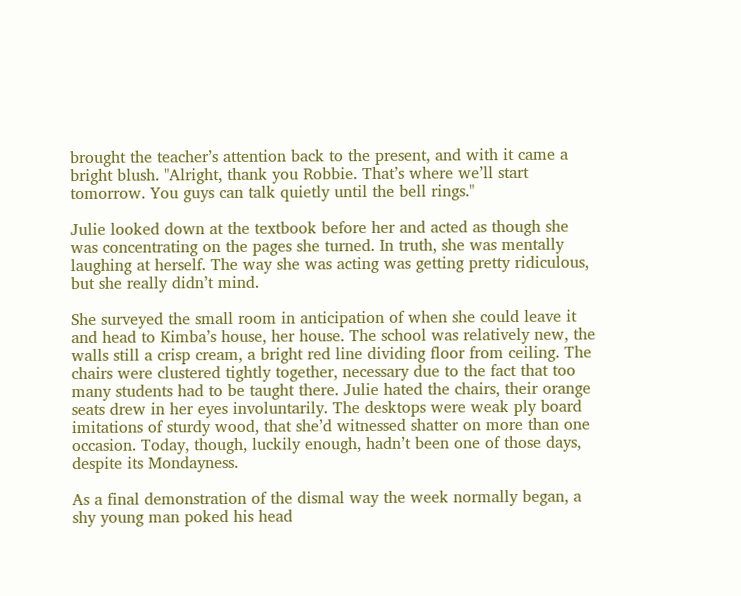brought the teacher’s attention back to the present, and with it came a bright blush. "Alright, thank you Robbie. That’s where we’ll start tomorrow. You guys can talk quietly until the bell rings."

Julie looked down at the textbook before her and acted as though she was concentrating on the pages she turned. In truth, she was mentally laughing at herself. The way she was acting was getting pretty ridiculous, but she really didn’t mind.

She surveyed the small room in anticipation of when she could leave it and head to Kimba’s house, her house. The school was relatively new, the walls still a crisp cream, a bright red line dividing floor from ceiling. The chairs were clustered tightly together, necessary due to the fact that too many students had to be taught there. Julie hated the chairs, their orange seats drew in her eyes involuntarily. The desktops were weak ply board imitations of sturdy wood, that she’d witnessed shatter on more than one occasion. Today, though, luckily enough, hadn’t been one of those days, despite its Mondayness.

As a final demonstration of the dismal way the week normally began, a shy young man poked his head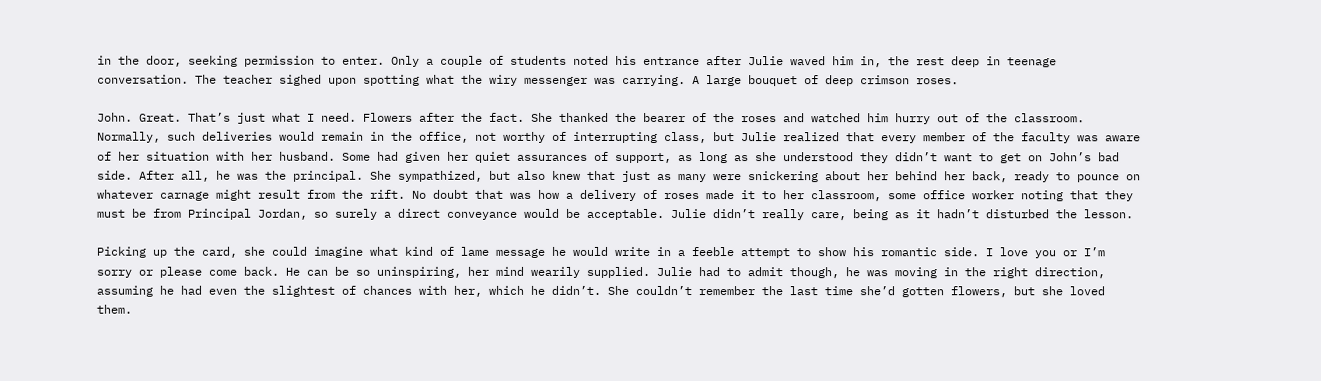in the door, seeking permission to enter. Only a couple of students noted his entrance after Julie waved him in, the rest deep in teenage conversation. The teacher sighed upon spotting what the wiry messenger was carrying. A large bouquet of deep crimson roses.

John. Great. That’s just what I need. Flowers after the fact. She thanked the bearer of the roses and watched him hurry out of the classroom. Normally, such deliveries would remain in the office, not worthy of interrupting class, but Julie realized that every member of the faculty was aware of her situation with her husband. Some had given her quiet assurances of support, as long as she understood they didn’t want to get on John’s bad side. After all, he was the principal. She sympathized, but also knew that just as many were snickering about her behind her back, ready to pounce on whatever carnage might result from the rift. No doubt that was how a delivery of roses made it to her classroom, some office worker noting that they must be from Principal Jordan, so surely a direct conveyance would be acceptable. Julie didn’t really care, being as it hadn’t disturbed the lesson.

Picking up the card, she could imagine what kind of lame message he would write in a feeble attempt to show his romantic side. I love you or I’m sorry or please come back. He can be so uninspiring, her mind wearily supplied. Julie had to admit though, he was moving in the right direction, assuming he had even the slightest of chances with her, which he didn’t. She couldn’t remember the last time she’d gotten flowers, but she loved them.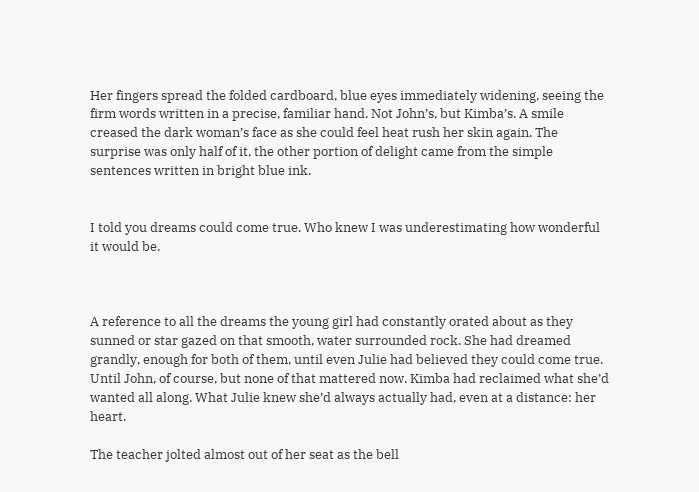Her fingers spread the folded cardboard, blue eyes immediately widening, seeing the firm words written in a precise, familiar hand. Not John’s, but Kimba’s. A smile creased the dark woman’s face as she could feel heat rush her skin again. The surprise was only half of it, the other portion of delight came from the simple sentences written in bright blue ink.


I told you dreams could come true. Who knew I was underestimating how wonderful it would be.



A reference to all the dreams the young girl had constantly orated about as they sunned or star gazed on that smooth, water surrounded rock. She had dreamed grandly, enough for both of them, until even Julie had believed they could come true. Until John, of course, but none of that mattered now. Kimba had reclaimed what she’d wanted all along. What Julie knew she’d always actually had, even at a distance: her heart.

The teacher jolted almost out of her seat as the bell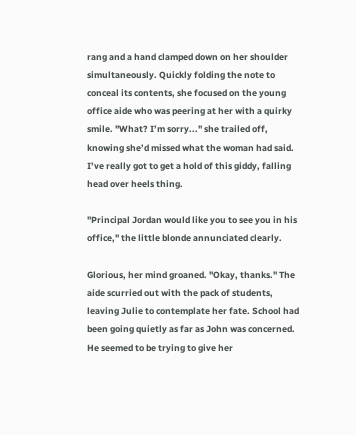rang and a hand clamped down on her shoulder simultaneously. Quickly folding the note to conceal its contents, she focused on the young office aide who was peering at her with a quirky smile. "What? I’m sorry..." she trailed off, knowing she’d missed what the woman had said. I’ve really got to get a hold of this giddy, falling head over heels thing.

"Principal Jordan would like you to see you in his office," the little blonde annunciated clearly.

Glorious, her mind groaned. "Okay, thanks." The aide scurried out with the pack of students, leaving Julie to contemplate her fate. School had been going quietly as far as John was concerned. He seemed to be trying to give her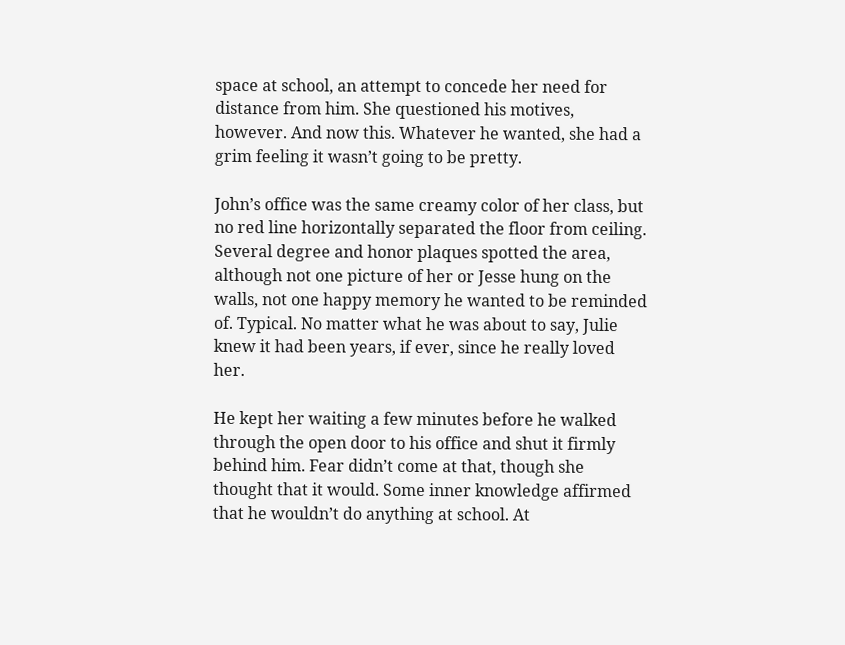space at school, an attempt to concede her need for distance from him. She questioned his motives, however. And now this. Whatever he wanted, she had a grim feeling it wasn’t going to be pretty.

John’s office was the same creamy color of her class, but no red line horizontally separated the floor from ceiling. Several degree and honor plaques spotted the area, although not one picture of her or Jesse hung on the walls, not one happy memory he wanted to be reminded of. Typical. No matter what he was about to say, Julie knew it had been years, if ever, since he really loved her.

He kept her waiting a few minutes before he walked through the open door to his office and shut it firmly behind him. Fear didn’t come at that, though she thought that it would. Some inner knowledge affirmed that he wouldn’t do anything at school. At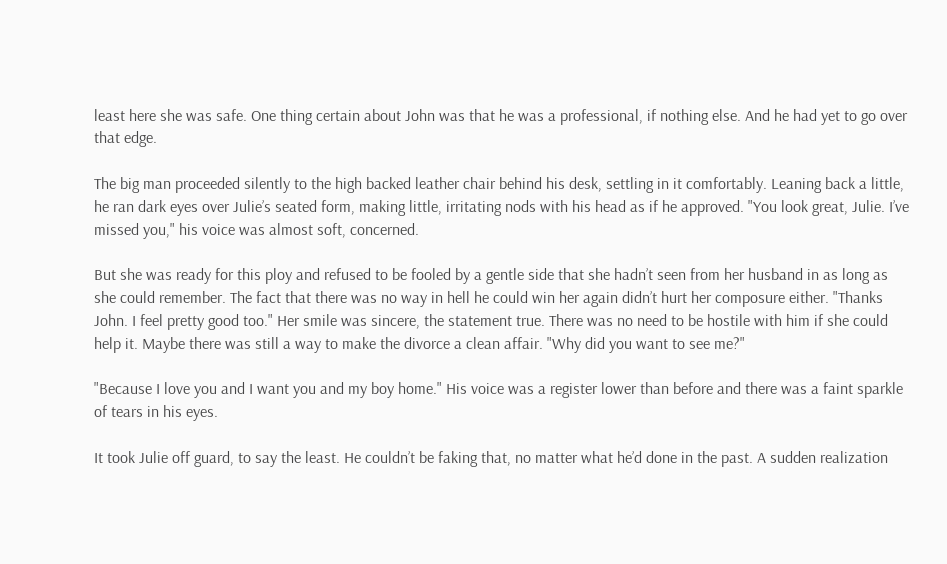least here she was safe. One thing certain about John was that he was a professional, if nothing else. And he had yet to go over that edge.

The big man proceeded silently to the high backed leather chair behind his desk, settling in it comfortably. Leaning back a little, he ran dark eyes over Julie’s seated form, making little, irritating nods with his head as if he approved. "You look great, Julie. I’ve missed you," his voice was almost soft, concerned.

But she was ready for this ploy and refused to be fooled by a gentle side that she hadn’t seen from her husband in as long as she could remember. The fact that there was no way in hell he could win her again didn’t hurt her composure either. "Thanks John. I feel pretty good too." Her smile was sincere, the statement true. There was no need to be hostile with him if she could help it. Maybe there was still a way to make the divorce a clean affair. "Why did you want to see me?"

"Because I love you and I want you and my boy home." His voice was a register lower than before and there was a faint sparkle of tears in his eyes.

It took Julie off guard, to say the least. He couldn’t be faking that, no matter what he’d done in the past. A sudden realization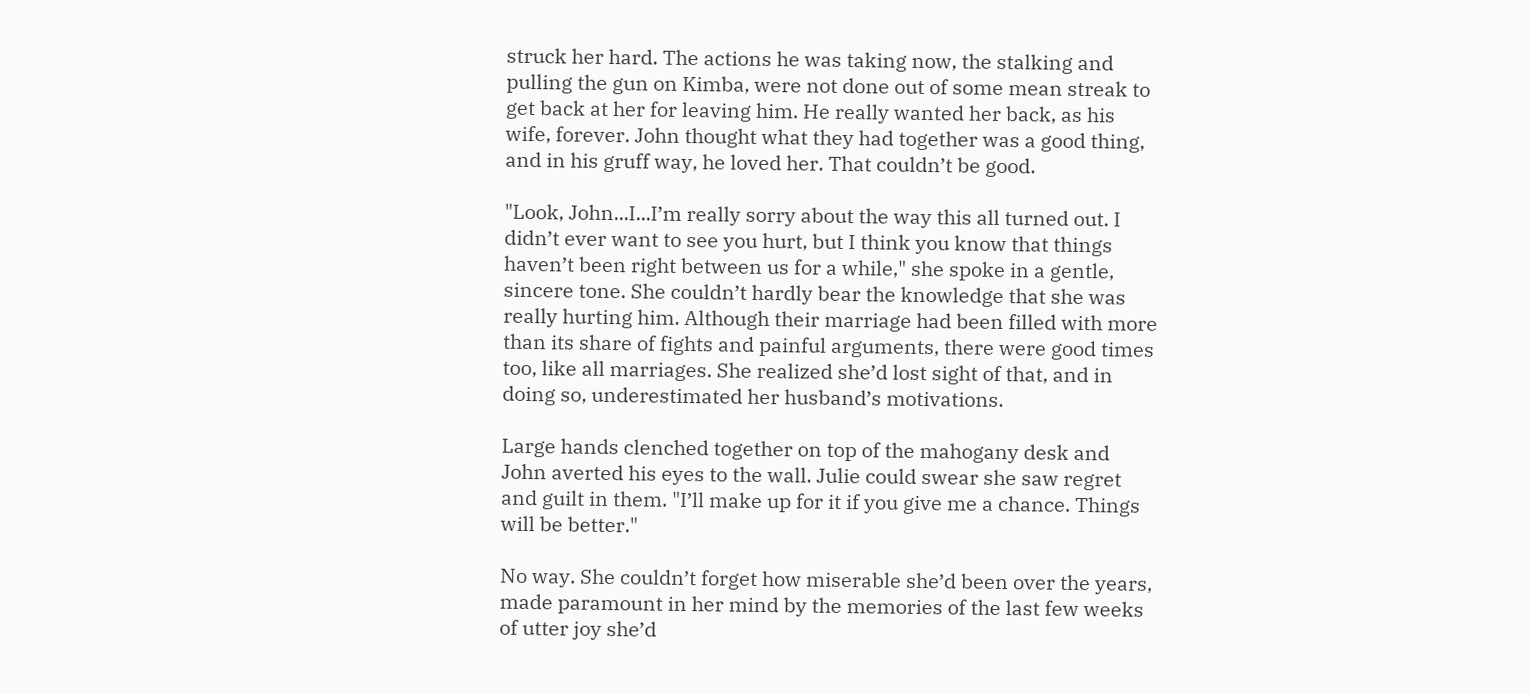struck her hard. The actions he was taking now, the stalking and pulling the gun on Kimba, were not done out of some mean streak to get back at her for leaving him. He really wanted her back, as his wife, forever. John thought what they had together was a good thing, and in his gruff way, he loved her. That couldn’t be good.

"Look, John...I...I’m really sorry about the way this all turned out. I didn’t ever want to see you hurt, but I think you know that things haven’t been right between us for a while," she spoke in a gentle, sincere tone. She couldn’t hardly bear the knowledge that she was really hurting him. Although their marriage had been filled with more than its share of fights and painful arguments, there were good times too, like all marriages. She realized she’d lost sight of that, and in doing so, underestimated her husband’s motivations.

Large hands clenched together on top of the mahogany desk and John averted his eyes to the wall. Julie could swear she saw regret and guilt in them. "I’ll make up for it if you give me a chance. Things will be better."

No way. She couldn’t forget how miserable she’d been over the years, made paramount in her mind by the memories of the last few weeks of utter joy she’d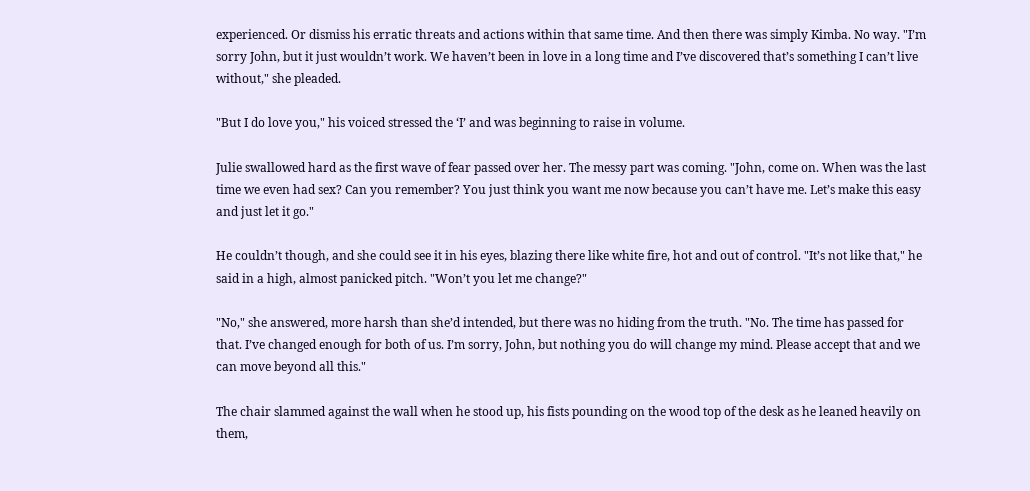experienced. Or dismiss his erratic threats and actions within that same time. And then there was simply Kimba. No way. "I’m sorry John, but it just wouldn’t work. We haven’t been in love in a long time and I’ve discovered that’s something I can’t live without," she pleaded.

"But I do love you," his voiced stressed the ‘I’ and was beginning to raise in volume.

Julie swallowed hard as the first wave of fear passed over her. The messy part was coming. "John, come on. When was the last time we even had sex? Can you remember? You just think you want me now because you can’t have me. Let’s make this easy and just let it go."

He couldn’t though, and she could see it in his eyes, blazing there like white fire, hot and out of control. "It’s not like that," he said in a high, almost panicked pitch. "Won’t you let me change?"

"No," she answered, more harsh than she’d intended, but there was no hiding from the truth. "No. The time has passed for that. I’ve changed enough for both of us. I’m sorry, John, but nothing you do will change my mind. Please accept that and we can move beyond all this."

The chair slammed against the wall when he stood up, his fists pounding on the wood top of the desk as he leaned heavily on them,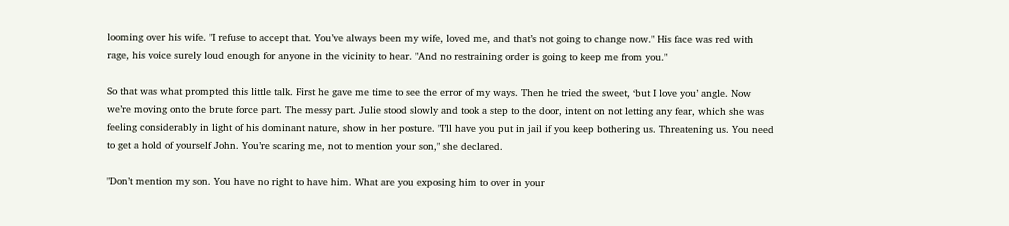looming over his wife. "I refuse to accept that. You’ve always been my wife, loved me, and that’s not going to change now." His face was red with rage, his voice surely loud enough for anyone in the vicinity to hear. "And no restraining order is going to keep me from you."

So that was what prompted this little talk. First he gave me time to see the error of my ways. Then he tried the sweet, ‘but I love you’ angle. Now we’re moving onto the brute force part. The messy part. Julie stood slowly and took a step to the door, intent on not letting any fear, which she was feeling considerably in light of his dominant nature, show in her posture. "I’ll have you put in jail if you keep bothering us. Threatening us. You need to get a hold of yourself John. You’re scaring me, not to mention your son," she declared.

"Don’t mention my son. You have no right to have him. What are you exposing him to over in your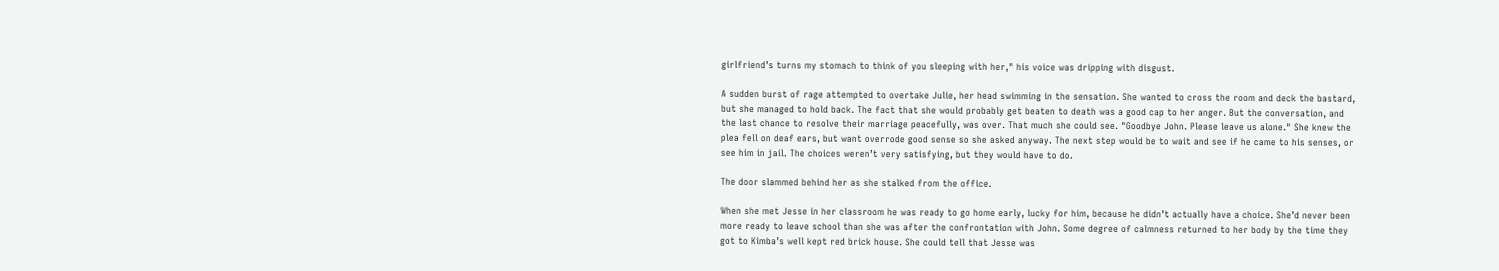girlfriend’s turns my stomach to think of you sleeping with her," his voice was dripping with disgust.

A sudden burst of rage attempted to overtake Julie, her head swimming in the sensation. She wanted to cross the room and deck the bastard, but she managed to hold back. The fact that she would probably get beaten to death was a good cap to her anger. But the conversation, and the last chance to resolve their marriage peacefully, was over. That much she could see. "Goodbye John. Please leave us alone." She knew the plea fell on deaf ears, but want overrode good sense so she asked anyway. The next step would be to wait and see if he came to his senses, or see him in jail. The choices weren’t very satisfying, but they would have to do.

The door slammed behind her as she stalked from the office.

When she met Jesse in her classroom he was ready to go home early, lucky for him, because he didn’t actually have a choice. She’d never been more ready to leave school than she was after the confrontation with John. Some degree of calmness returned to her body by the time they got to Kimba’s well kept red brick house. She could tell that Jesse was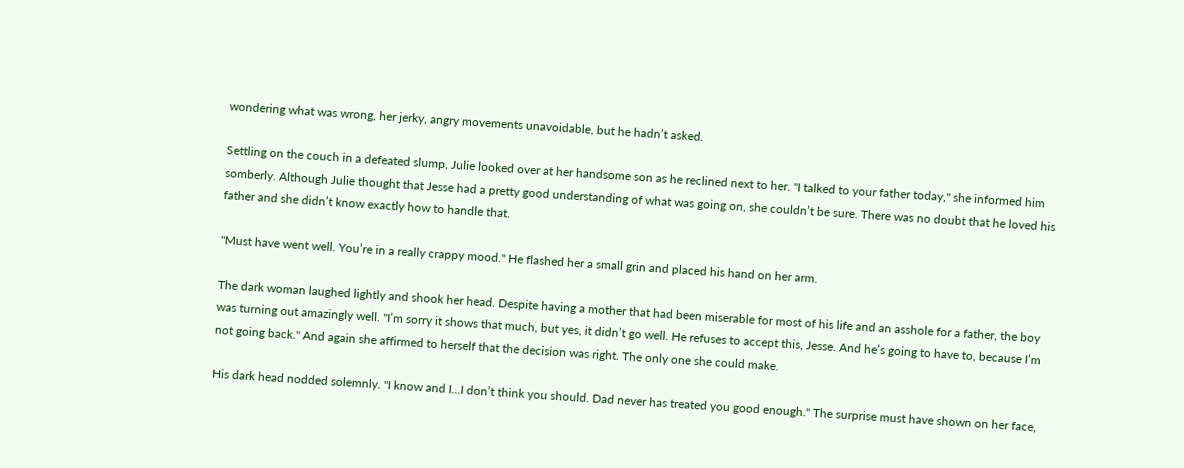wondering what was wrong, her jerky, angry movements unavoidable, but he hadn’t asked.

Settling on the couch in a defeated slump, Julie looked over at her handsome son as he reclined next to her. "I talked to your father today," she informed him somberly. Although Julie thought that Jesse had a pretty good understanding of what was going on, she couldn’t be sure. There was no doubt that he loved his father and she didn’t know exactly how to handle that.

"Must have went well. You’re in a really crappy mood." He flashed her a small grin and placed his hand on her arm.

The dark woman laughed lightly and shook her head. Despite having a mother that had been miserable for most of his life and an asshole for a father, the boy was turning out amazingly well. "I’m sorry it shows that much, but yes, it didn’t go well. He refuses to accept this, Jesse. And he’s going to have to, because I’m not going back." And again she affirmed to herself that the decision was right. The only one she could make.

His dark head nodded solemnly. "I know and I...I don’t think you should. Dad never has treated you good enough." The surprise must have shown on her face,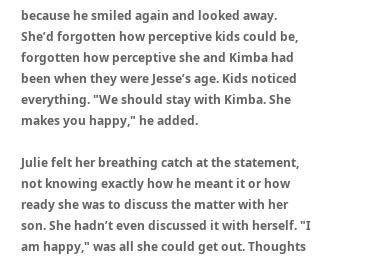because he smiled again and looked away. She’d forgotten how perceptive kids could be, forgotten how perceptive she and Kimba had been when they were Jesse’s age. Kids noticed everything. "We should stay with Kimba. She makes you happy," he added.

Julie felt her breathing catch at the statement, not knowing exactly how he meant it or how ready she was to discuss the matter with her son. She hadn’t even discussed it with herself. "I am happy," was all she could get out. Thoughts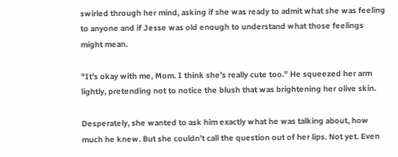swirled through her mind, asking if she was ready to admit what she was feeling to anyone and if Jesse was old enough to understand what those feelings might mean.

"It’s okay with me, Mom. I think she’s really cute too." He squeezed her arm lightly, pretending not to notice the blush that was brightening her olive skin.

Desperately, she wanted to ask him exactly what he was talking about, how much he knew. But she couldn’t call the question out of her lips. Not yet. Even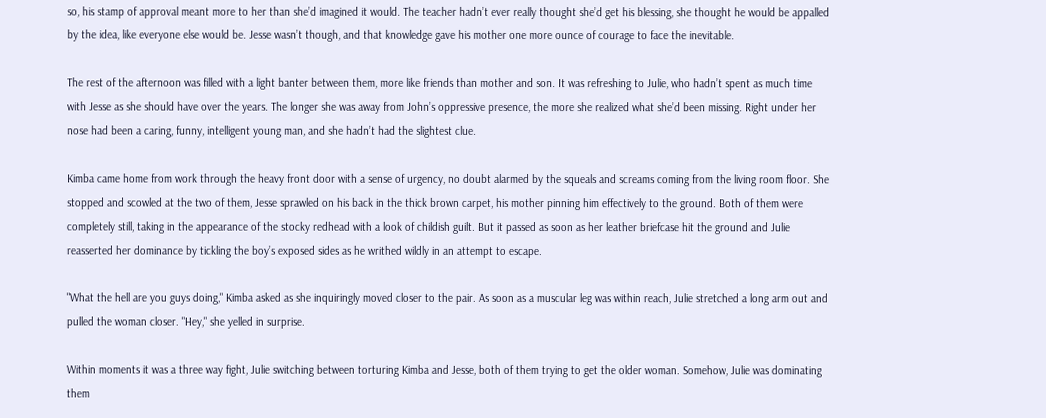so, his stamp of approval meant more to her than she’d imagined it would. The teacher hadn’t ever really thought she’d get his blessing, she thought he would be appalled by the idea, like everyone else would be. Jesse wasn’t though, and that knowledge gave his mother one more ounce of courage to face the inevitable.

The rest of the afternoon was filled with a light banter between them, more like friends than mother and son. It was refreshing to Julie, who hadn’t spent as much time with Jesse as she should have over the years. The longer she was away from John’s oppressive presence, the more she realized what she’d been missing. Right under her nose had been a caring, funny, intelligent young man, and she hadn’t had the slightest clue.

Kimba came home from work through the heavy front door with a sense of urgency, no doubt alarmed by the squeals and screams coming from the living room floor. She stopped and scowled at the two of them, Jesse sprawled on his back in the thick brown carpet, his mother pinning him effectively to the ground. Both of them were completely still, taking in the appearance of the stocky redhead with a look of childish guilt. But it passed as soon as her leather briefcase hit the ground and Julie reasserted her dominance by tickling the boy’s exposed sides as he writhed wildly in an attempt to escape.

"What the hell are you guys doing," Kimba asked as she inquiringly moved closer to the pair. As soon as a muscular leg was within reach, Julie stretched a long arm out and pulled the woman closer. "Hey," she yelled in surprise.

Within moments it was a three way fight, Julie switching between torturing Kimba and Jesse, both of them trying to get the older woman. Somehow, Julie was dominating them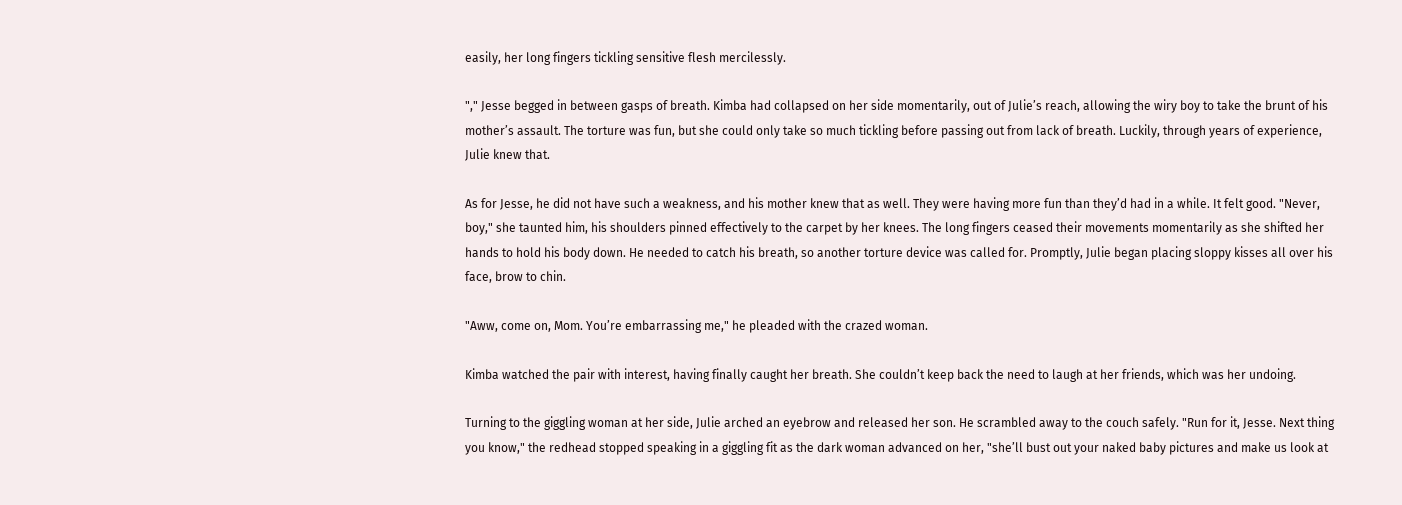easily, her long fingers tickling sensitive flesh mercilessly.

"," Jesse begged in between gasps of breath. Kimba had collapsed on her side momentarily, out of Julie’s reach, allowing the wiry boy to take the brunt of his mother’s assault. The torture was fun, but she could only take so much tickling before passing out from lack of breath. Luckily, through years of experience, Julie knew that.

As for Jesse, he did not have such a weakness, and his mother knew that as well. They were having more fun than they’d had in a while. It felt good. "Never, boy," she taunted him, his shoulders pinned effectively to the carpet by her knees. The long fingers ceased their movements momentarily as she shifted her hands to hold his body down. He needed to catch his breath, so another torture device was called for. Promptly, Julie began placing sloppy kisses all over his face, brow to chin.

"Aww, come on, Mom. You’re embarrassing me," he pleaded with the crazed woman.

Kimba watched the pair with interest, having finally caught her breath. She couldn’t keep back the need to laugh at her friends, which was her undoing.

Turning to the giggling woman at her side, Julie arched an eyebrow and released her son. He scrambled away to the couch safely. "Run for it, Jesse. Next thing you know," the redhead stopped speaking in a giggling fit as the dark woman advanced on her, "she’ll bust out your naked baby pictures and make us look at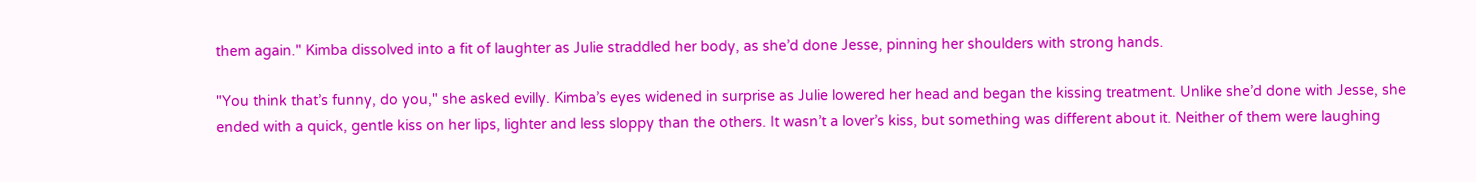them again." Kimba dissolved into a fit of laughter as Julie straddled her body, as she’d done Jesse, pinning her shoulders with strong hands.

"You think that’s funny, do you," she asked evilly. Kimba’s eyes widened in surprise as Julie lowered her head and began the kissing treatment. Unlike she’d done with Jesse, she ended with a quick, gentle kiss on her lips, lighter and less sloppy than the others. It wasn’t a lover’s kiss, but something was different about it. Neither of them were laughing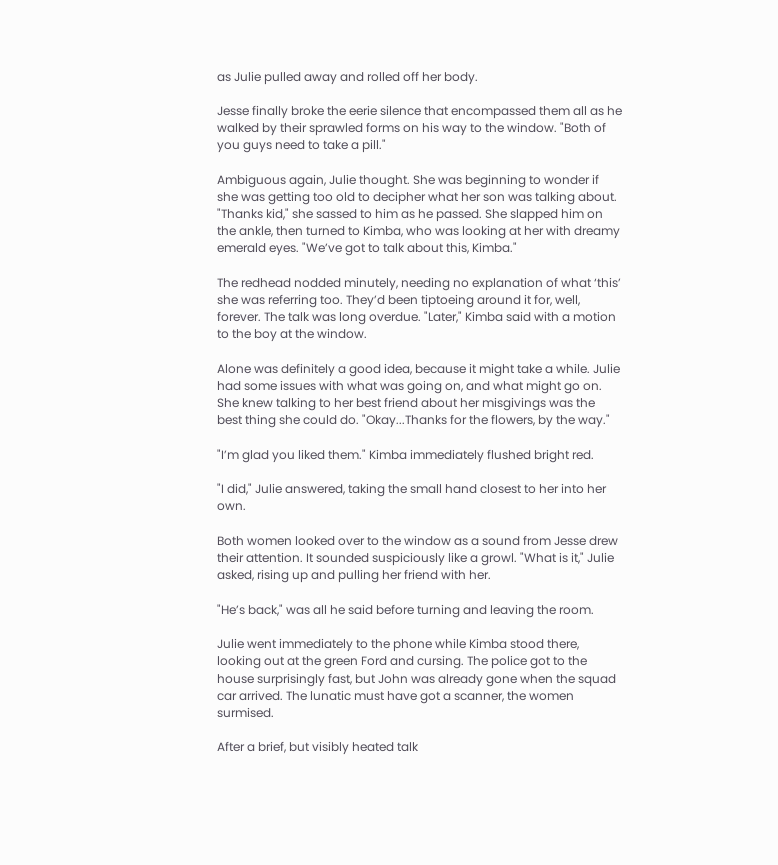as Julie pulled away and rolled off her body.

Jesse finally broke the eerie silence that encompassed them all as he walked by their sprawled forms on his way to the window. "Both of you guys need to take a pill."

Ambiguous again, Julie thought. She was beginning to wonder if she was getting too old to decipher what her son was talking about. "Thanks kid," she sassed to him as he passed. She slapped him on the ankle, then turned to Kimba, who was looking at her with dreamy emerald eyes. "We’ve got to talk about this, Kimba."

The redhead nodded minutely, needing no explanation of what ‘this’ she was referring too. They’d been tiptoeing around it for, well, forever. The talk was long overdue. "Later," Kimba said with a motion to the boy at the window.

Alone was definitely a good idea, because it might take a while. Julie had some issues with what was going on, and what might go on. She knew talking to her best friend about her misgivings was the best thing she could do. "Okay...Thanks for the flowers, by the way."

"I’m glad you liked them." Kimba immediately flushed bright red.

"I did," Julie answered, taking the small hand closest to her into her own.

Both women looked over to the window as a sound from Jesse drew their attention. It sounded suspiciously like a growl. "What is it," Julie asked, rising up and pulling her friend with her.

"He’s back," was all he said before turning and leaving the room.

Julie went immediately to the phone while Kimba stood there, looking out at the green Ford and cursing. The police got to the house surprisingly fast, but John was already gone when the squad car arrived. The lunatic must have got a scanner, the women surmised.

After a brief, but visibly heated talk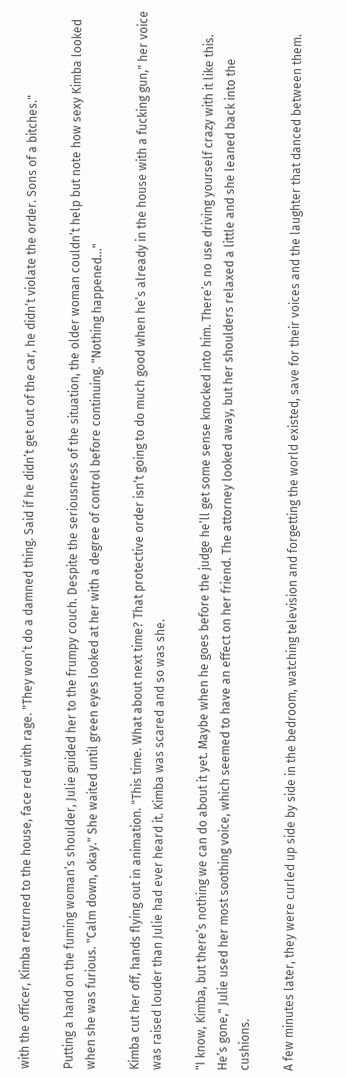with the officer, Kimba returned to the house, face red with rage. "They won’t do a damned thing. Said if he didn’t get out of the car, he didn’t violate the order. Sons of a bitches."

Putting a hand on the fuming woman’s shoulder, Julie guided her to the frumpy couch. Despite the seriousness of the situation, the older woman couldn’t help but note how sexy Kimba looked when she was furious. "Calm down, okay." She waited until green eyes looked at her with a degree of control before continuing. "Nothing happened..."

Kimba cut her off, hands flying out in animation. "This time. What about next time? That protective order isn’t going to do much good when he’s already in the house with a fucking gun," her voice was raised louder than Julie had ever heard it. Kimba was scared and so was she.

"I know, Kimba, but there’s nothing we can do about it yet. Maybe when he goes before the judge he’ll get some sense knocked into him. There’s no use driving yourself crazy with it like this. He’s gone," Julie used her most soothing voice, which seemed to have an effect on her friend. The attorney looked away, but her shoulders relaxed a little and she leaned back into the cushions.

A few minutes later, they were curled up side by side in the bedroom, watching television and forgetting the world existed, save for their voices and the laughter that danced between them.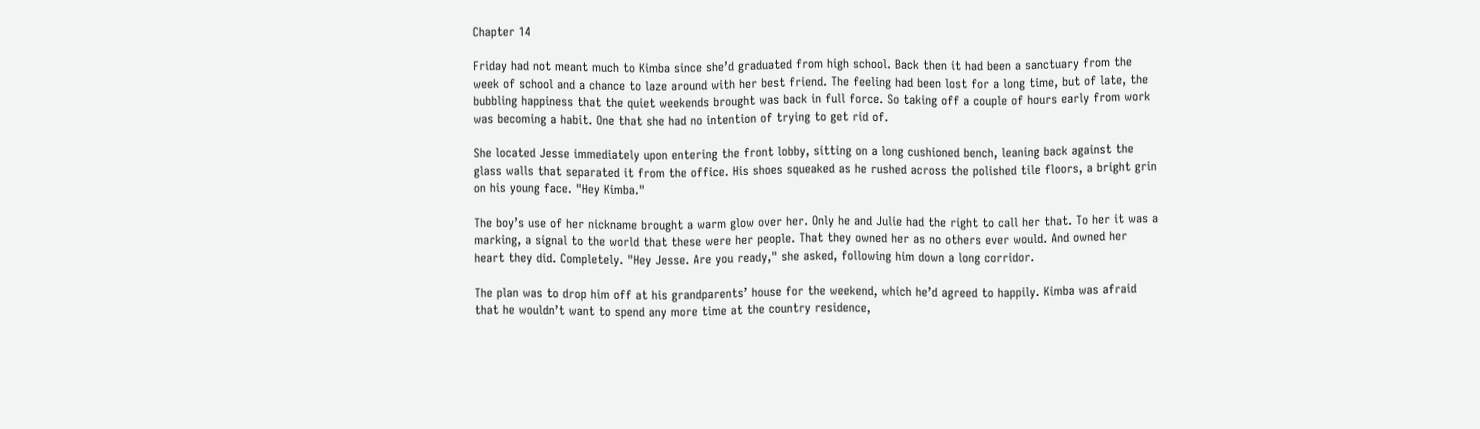Chapter 14

Friday had not meant much to Kimba since she’d graduated from high school. Back then it had been a sanctuary from the week of school and a chance to laze around with her best friend. The feeling had been lost for a long time, but of late, the bubbling happiness that the quiet weekends brought was back in full force. So taking off a couple of hours early from work was becoming a habit. One that she had no intention of trying to get rid of.

She located Jesse immediately upon entering the front lobby, sitting on a long cushioned bench, leaning back against the glass walls that separated it from the office. His shoes squeaked as he rushed across the polished tile floors, a bright grin on his young face. "Hey Kimba."

The boy’s use of her nickname brought a warm glow over her. Only he and Julie had the right to call her that. To her it was a marking, a signal to the world that these were her people. That they owned her as no others ever would. And owned her heart they did. Completely. "Hey Jesse. Are you ready," she asked, following him down a long corridor.

The plan was to drop him off at his grandparents’ house for the weekend, which he’d agreed to happily. Kimba was afraid that he wouldn’t want to spend any more time at the country residence,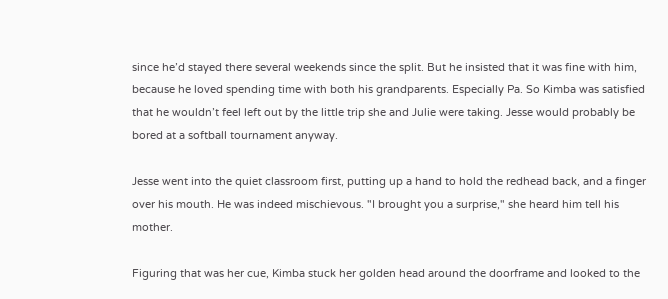since he’d stayed there several weekends since the split. But he insisted that it was fine with him, because he loved spending time with both his grandparents. Especially Pa. So Kimba was satisfied that he wouldn’t feel left out by the little trip she and Julie were taking. Jesse would probably be bored at a softball tournament anyway.

Jesse went into the quiet classroom first, putting up a hand to hold the redhead back, and a finger over his mouth. He was indeed mischievous. "I brought you a surprise," she heard him tell his mother.

Figuring that was her cue, Kimba stuck her golden head around the doorframe and looked to the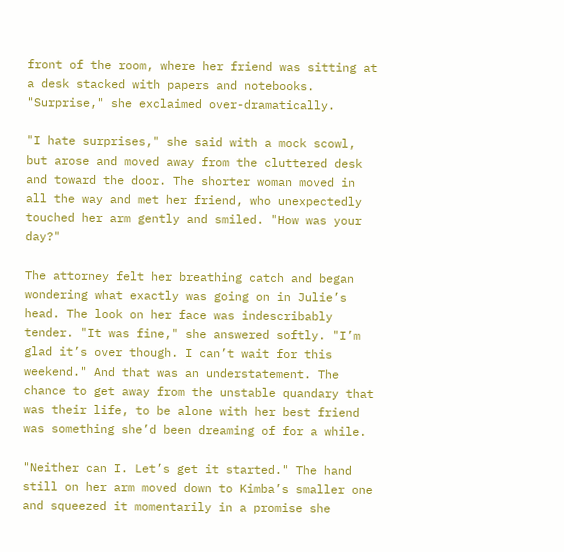front of the room, where her friend was sitting at a desk stacked with papers and notebooks. "Surprise," she exclaimed over-dramatically.

"I hate surprises," she said with a mock scowl, but arose and moved away from the cluttered desk and toward the door. The shorter woman moved in all the way and met her friend, who unexpectedly touched her arm gently and smiled. "How was your day?"

The attorney felt her breathing catch and began wondering what exactly was going on in Julie’s head. The look on her face was indescribably tender. "It was fine," she answered softly. "I’m glad it’s over though. I can’t wait for this weekend." And that was an understatement. The chance to get away from the unstable quandary that was their life, to be alone with her best friend was something she’d been dreaming of for a while.

"Neither can I. Let’s get it started." The hand still on her arm moved down to Kimba’s smaller one and squeezed it momentarily in a promise she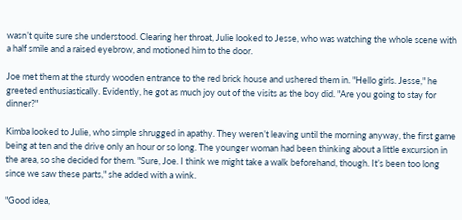wasn’t quite sure she understood. Clearing her throat, Julie looked to Jesse, who was watching the whole scene with a half smile and a raised eyebrow, and motioned him to the door.

Joe met them at the sturdy wooden entrance to the red brick house and ushered them in. "Hello girls. Jesse," he greeted enthusiastically. Evidently, he got as much joy out of the visits as the boy did. "Are you going to stay for dinner?"

Kimba looked to Julie, who simple shrugged in apathy. They weren’t leaving until the morning anyway, the first game being at ten and the drive only an hour or so long. The younger woman had been thinking about a little excursion in the area, so she decided for them. "Sure, Joe. I think we might take a walk beforehand, though. It’s been too long since we saw these parts," she added with a wink.

"Good idea,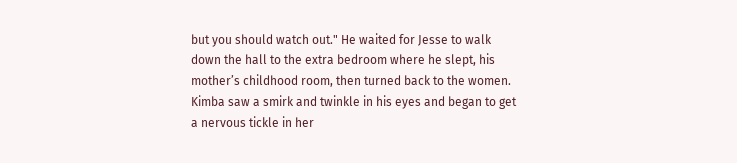but you should watch out." He waited for Jesse to walk down the hall to the extra bedroom where he slept, his mother’s childhood room, then turned back to the women. Kimba saw a smirk and twinkle in his eyes and began to get a nervous tickle in her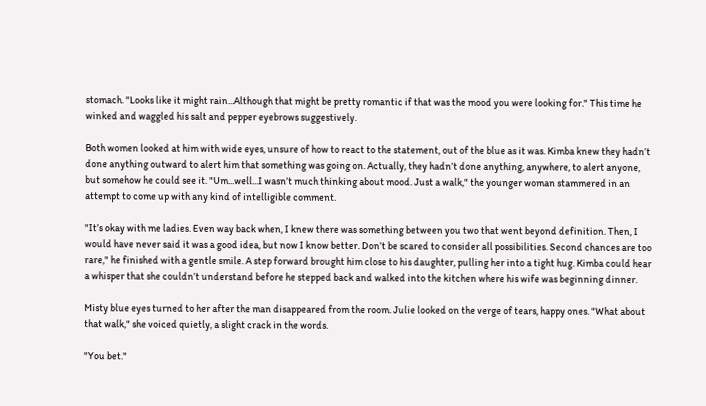stomach. "Looks like it might rain...Although that might be pretty romantic if that was the mood you were looking for." This time he winked and waggled his salt and pepper eyebrows suggestively.

Both women looked at him with wide eyes, unsure of how to react to the statement, out of the blue as it was. Kimba knew they hadn’t done anything outward to alert him that something was going on. Actually, they hadn’t done anything, anywhere, to alert anyone, but somehow he could see it. "Um...well...I wasn’t much thinking about mood. Just a walk," the younger woman stammered in an attempt to come up with any kind of intelligible comment.

"It’s okay with me ladies. Even way back when, I knew there was something between you two that went beyond definition. Then, I would have never said it was a good idea, but now I know better. Don’t be scared to consider all possibilities. Second chances are too rare," he finished with a gentle smile. A step forward brought him close to his daughter, pulling her into a tight hug. Kimba could hear a whisper that she couldn’t understand before he stepped back and walked into the kitchen where his wife was beginning dinner.

Misty blue eyes turned to her after the man disappeared from the room. Julie looked on the verge of tears, happy ones. "What about that walk," she voiced quietly, a slight crack in the words.

"You bet."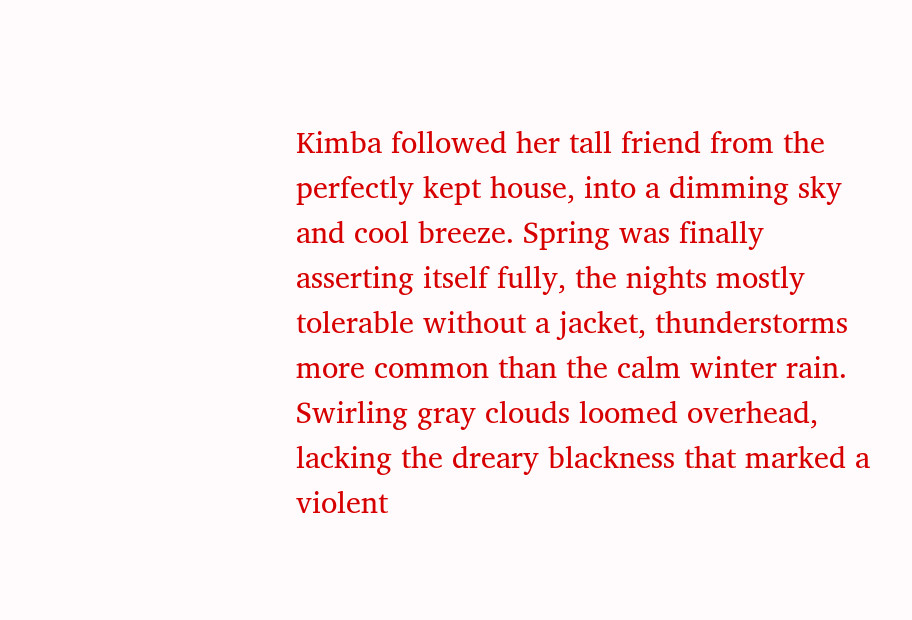Kimba followed her tall friend from the perfectly kept house, into a dimming sky and cool breeze. Spring was finally asserting itself fully, the nights mostly tolerable without a jacket, thunderstorms more common than the calm winter rain. Swirling gray clouds loomed overhead, lacking the dreary blackness that marked a violent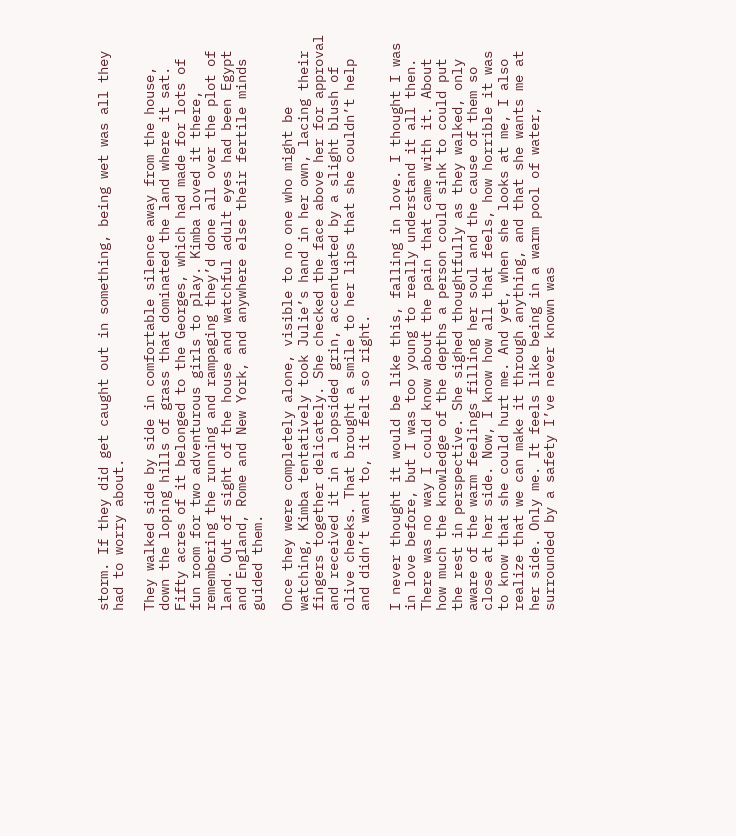storm. If they did get caught out in something, being wet was all they had to worry about.

They walked side by side in comfortable silence away from the house, down the loping hills of grass that dominated the land where it sat. Fifty acres of it belonged to the Georges, which had made for lots of fun room for two adventurous girls to play. Kimba loved it there, remembering the running and rampaging they’d done all over the plot of land. Out of sight of the house and watchful adult eyes had been Egypt and England, Rome and New York, and anywhere else their fertile minds guided them.

Once they were completely alone, visible to no one who might be watching, Kimba tentatively took Julie’s hand in her own, lacing their fingers together delicately. She checked the face above her for approval and received it in a lopsided grin, accentuated by a slight blush of olive cheeks. That brought a smile to her lips that she couldn’t help and didn’t want to, it felt so right.

I never thought it would be like this, falling in love. I thought I was in love before, but I was too young to really understand it all then. There was no way I could know about the pain that came with it. About how much the knowledge of the depths a person could sink to could put the rest in perspective. She sighed thoughtfully as they walked, only aware of the warm feelings filling her soul and the cause of them so close at her side. Now, I know how all that feels, how horrible it was to know that she could hurt me. And yet, when she looks at me, I also realize that we can make it through anything, and that she wants me at her side. Only me. It feels like being in a warm pool of water, surrounded by a safety I’ve never known was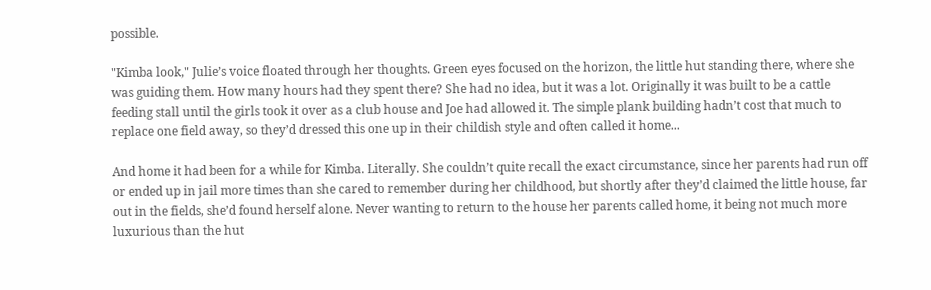possible.

"Kimba look," Julie’s voice floated through her thoughts. Green eyes focused on the horizon, the little hut standing there, where she was guiding them. How many hours had they spent there? She had no idea, but it was a lot. Originally it was built to be a cattle feeding stall until the girls took it over as a club house and Joe had allowed it. The simple plank building hadn’t cost that much to replace one field away, so they’d dressed this one up in their childish style and often called it home...

And home it had been for a while for Kimba. Literally. She couldn’t quite recall the exact circumstance, since her parents had run off or ended up in jail more times than she cared to remember during her childhood, but shortly after they’d claimed the little house, far out in the fields, she’d found herself alone. Never wanting to return to the house her parents called home, it being not much more luxurious than the hut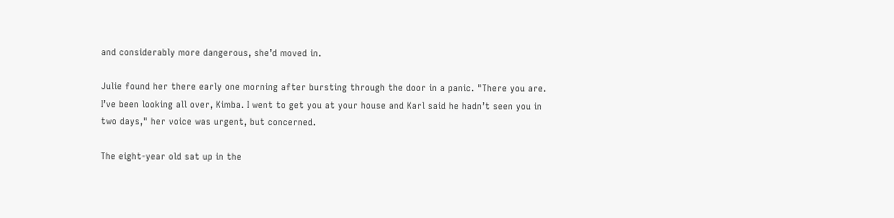and considerably more dangerous, she’d moved in.

Julie found her there early one morning after bursting through the door in a panic. "There you are. I’ve been looking all over, Kimba. I went to get you at your house and Karl said he hadn’t seen you in two days," her voice was urgent, but concerned.

The eight-year old sat up in the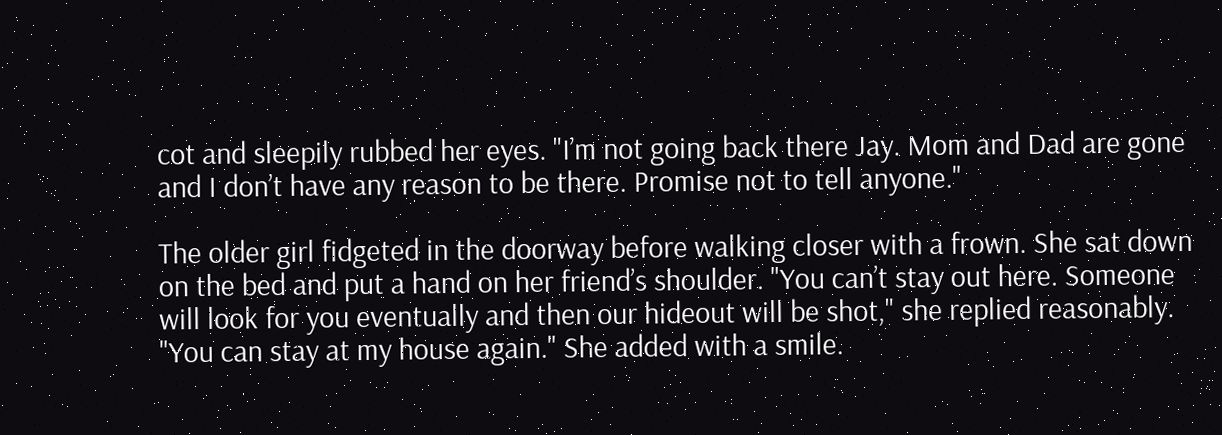cot and sleepily rubbed her eyes. "I’m not going back there Jay. Mom and Dad are gone and I don’t have any reason to be there. Promise not to tell anyone."

The older girl fidgeted in the doorway before walking closer with a frown. She sat down on the bed and put a hand on her friend’s shoulder. "You can’t stay out here. Someone will look for you eventually and then our hideout will be shot," she replied reasonably. "You can stay at my house again." She added with a smile.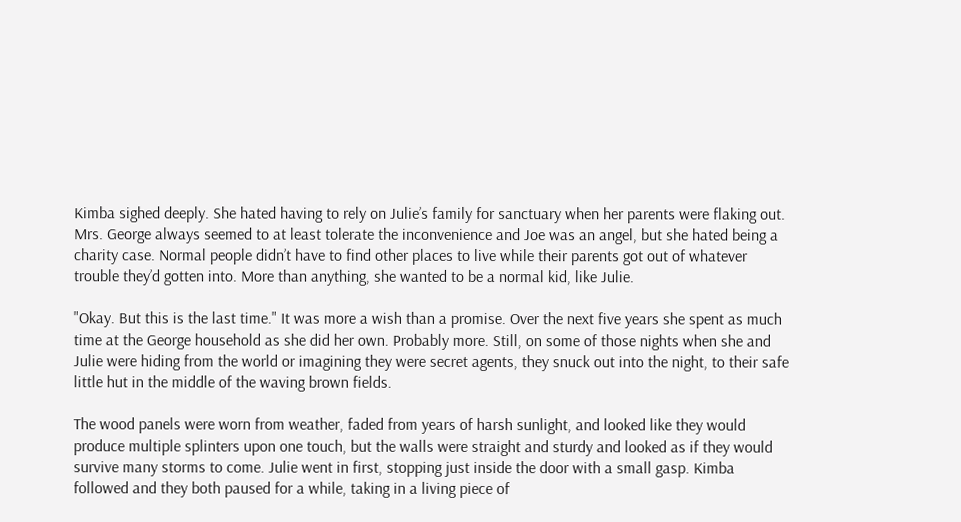Kimba sighed deeply. She hated having to rely on Julie’s family for sanctuary when her parents were flaking out. Mrs. George always seemed to at least tolerate the inconvenience and Joe was an angel, but she hated being a charity case. Normal people didn’t have to find other places to live while their parents got out of whatever trouble they’d gotten into. More than anything, she wanted to be a normal kid, like Julie.

"Okay. But this is the last time." It was more a wish than a promise. Over the next five years she spent as much time at the George household as she did her own. Probably more. Still, on some of those nights when she and Julie were hiding from the world or imagining they were secret agents, they snuck out into the night, to their safe little hut in the middle of the waving brown fields.

The wood panels were worn from weather, faded from years of harsh sunlight, and looked like they would produce multiple splinters upon one touch, but the walls were straight and sturdy and looked as if they would survive many storms to come. Julie went in first, stopping just inside the door with a small gasp. Kimba followed and they both paused for a while, taking in a living piece of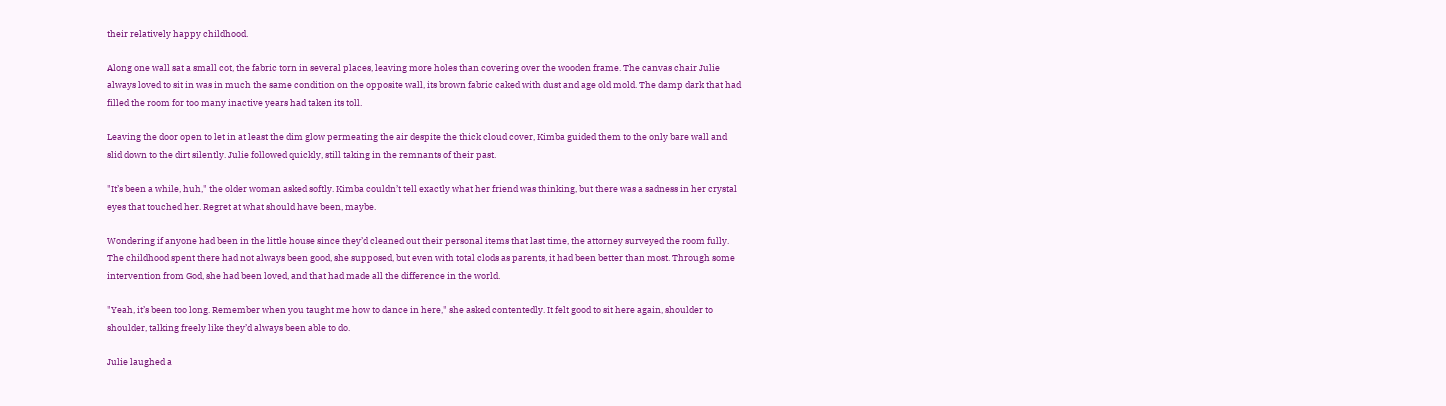their relatively happy childhood.

Along one wall sat a small cot, the fabric torn in several places, leaving more holes than covering over the wooden frame. The canvas chair Julie always loved to sit in was in much the same condition on the opposite wall, its brown fabric caked with dust and age old mold. The damp dark that had filled the room for too many inactive years had taken its toll.

Leaving the door open to let in at least the dim glow permeating the air despite the thick cloud cover, Kimba guided them to the only bare wall and slid down to the dirt silently. Julie followed quickly, still taking in the remnants of their past.

"It’s been a while, huh," the older woman asked softly. Kimba couldn’t tell exactly what her friend was thinking, but there was a sadness in her crystal eyes that touched her. Regret at what should have been, maybe.

Wondering if anyone had been in the little house since they’d cleaned out their personal items that last time, the attorney surveyed the room fully. The childhood spent there had not always been good, she supposed, but even with total clods as parents, it had been better than most. Through some intervention from God, she had been loved, and that had made all the difference in the world.

"Yeah, it’s been too long. Remember when you taught me how to dance in here," she asked contentedly. It felt good to sit here again, shoulder to shoulder, talking freely like they’d always been able to do.

Julie laughed a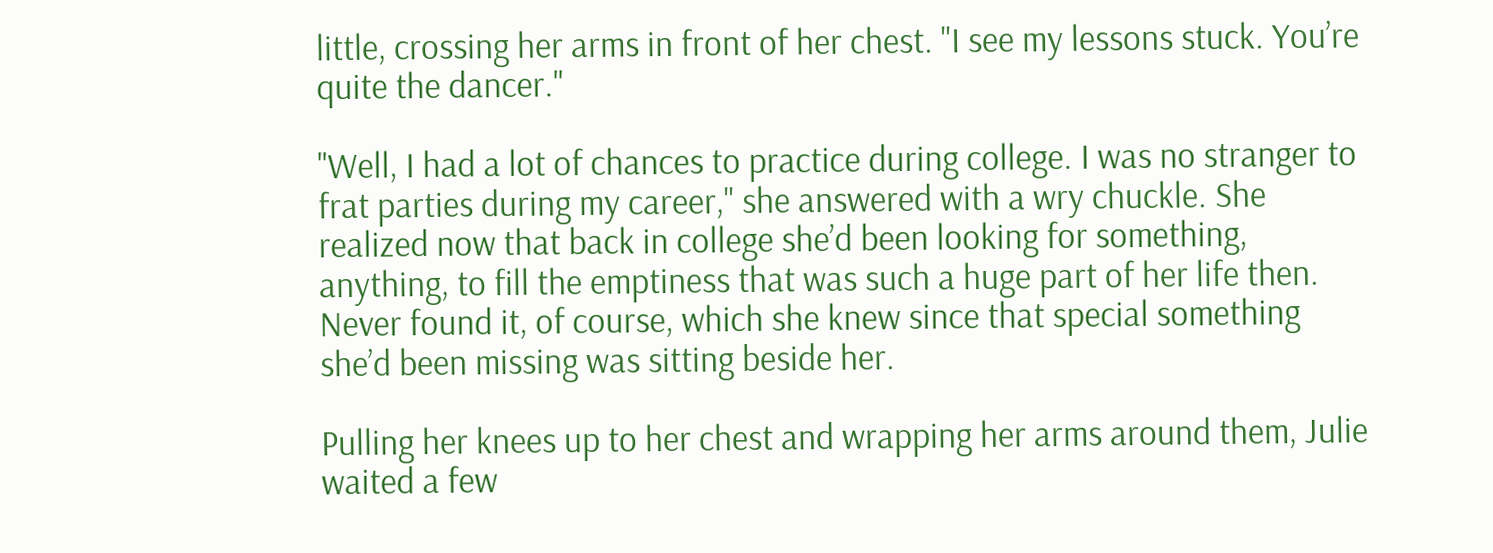little, crossing her arms in front of her chest. "I see my lessons stuck. You’re quite the dancer."

"Well, I had a lot of chances to practice during college. I was no stranger to frat parties during my career," she answered with a wry chuckle. She realized now that back in college she’d been looking for something, anything, to fill the emptiness that was such a huge part of her life then. Never found it, of course, which she knew since that special something she’d been missing was sitting beside her.

Pulling her knees up to her chest and wrapping her arms around them, Julie waited a few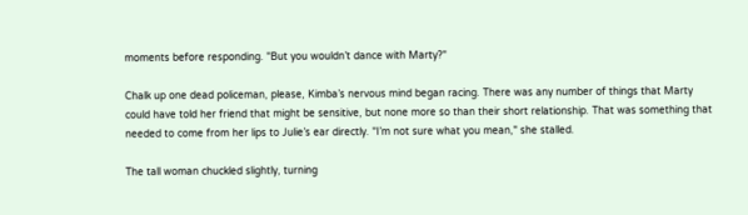moments before responding. "But you wouldn’t dance with Marty?"

Chalk up one dead policeman, please, Kimba’s nervous mind began racing. There was any number of things that Marty could have told her friend that might be sensitive, but none more so than their short relationship. That was something that needed to come from her lips to Julie’s ear directly. "I’m not sure what you mean," she stalled.

The tall woman chuckled slightly, turning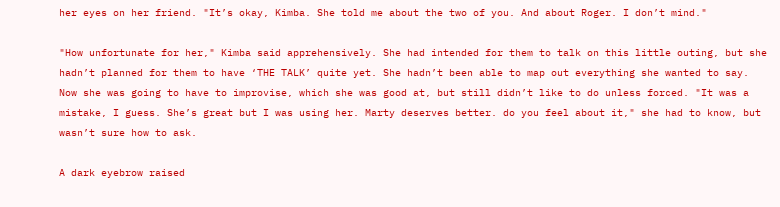her eyes on her friend. "It’s okay, Kimba. She told me about the two of you. And about Roger. I don’t mind."

"How unfortunate for her," Kimba said apprehensively. She had intended for them to talk on this little outing, but she hadn’t planned for them to have ‘THE TALK’ quite yet. She hadn’t been able to map out everything she wanted to say. Now she was going to have to improvise, which she was good at, but still didn’t like to do unless forced. "It was a mistake, I guess. She’s great but I was using her. Marty deserves better. do you feel about it," she had to know, but wasn’t sure how to ask.

A dark eyebrow raised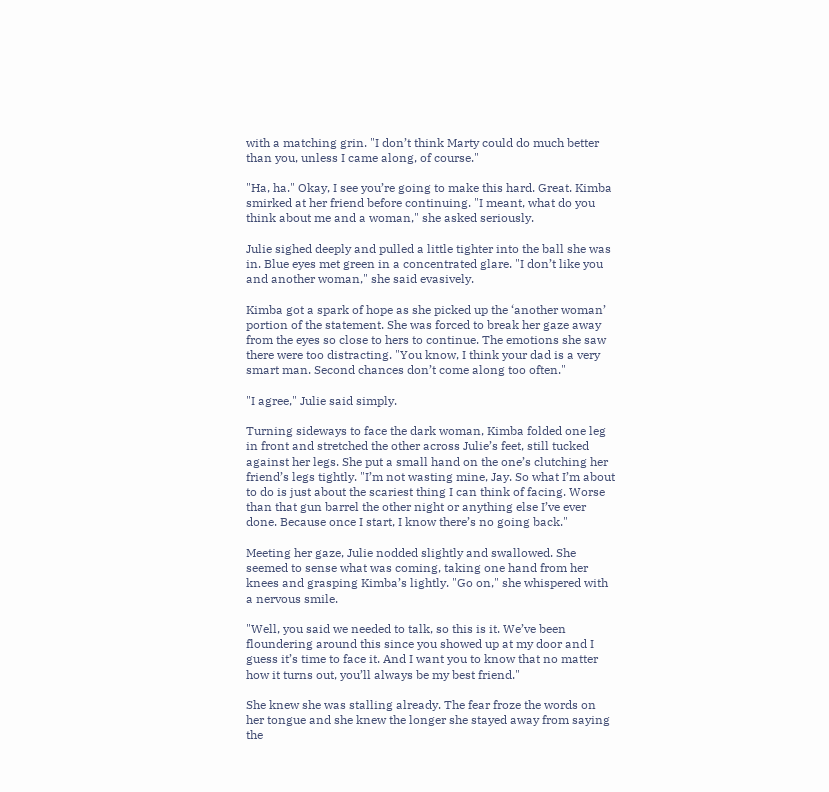with a matching grin. "I don’t think Marty could do much better than you, unless I came along, of course."

"Ha, ha." Okay, I see you’re going to make this hard. Great. Kimba smirked at her friend before continuing. "I meant, what do you think about me and a woman," she asked seriously.

Julie sighed deeply and pulled a little tighter into the ball she was in. Blue eyes met green in a concentrated glare. "I don’t like you and another woman," she said evasively.

Kimba got a spark of hope as she picked up the ‘another woman’ portion of the statement. She was forced to break her gaze away from the eyes so close to hers to continue. The emotions she saw there were too distracting. "You know, I think your dad is a very smart man. Second chances don’t come along too often."

"I agree," Julie said simply.

Turning sideways to face the dark woman, Kimba folded one leg in front and stretched the other across Julie’s feet, still tucked against her legs. She put a small hand on the one’s clutching her friend’s legs tightly. "I’m not wasting mine, Jay. So what I’m about to do is just about the scariest thing I can think of facing. Worse than that gun barrel the other night or anything else I’ve ever done. Because once I start, I know there’s no going back."

Meeting her gaze, Julie nodded slightly and swallowed. She seemed to sense what was coming, taking one hand from her knees and grasping Kimba’s lightly. "Go on," she whispered with a nervous smile.

"Well, you said we needed to talk, so this is it. We’ve been floundering around this since you showed up at my door and I guess it’s time to face it. And I want you to know that no matter how it turns out, you’ll always be my best friend."

She knew she was stalling already. The fear froze the words on her tongue and she knew the longer she stayed away from saying the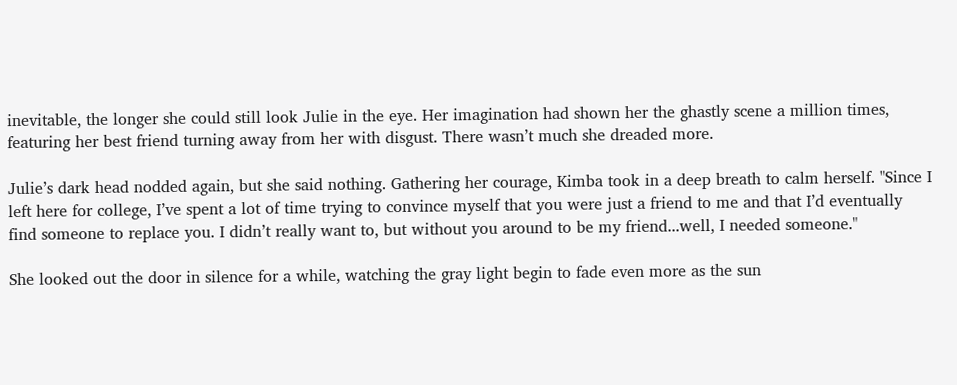inevitable, the longer she could still look Julie in the eye. Her imagination had shown her the ghastly scene a million times, featuring her best friend turning away from her with disgust. There wasn’t much she dreaded more.

Julie’s dark head nodded again, but she said nothing. Gathering her courage, Kimba took in a deep breath to calm herself. "Since I left here for college, I’ve spent a lot of time trying to convince myself that you were just a friend to me and that I’d eventually find someone to replace you. I didn’t really want to, but without you around to be my friend...well, I needed someone."

She looked out the door in silence for a while, watching the gray light begin to fade even more as the sun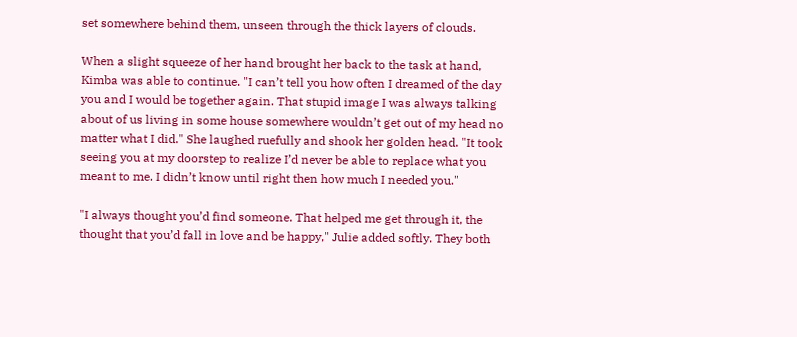set somewhere behind them, unseen through the thick layers of clouds.

When a slight squeeze of her hand brought her back to the task at hand, Kimba was able to continue. "I can’t tell you how often I dreamed of the day you and I would be together again. That stupid image I was always talking about of us living in some house somewhere wouldn’t get out of my head no matter what I did." She laughed ruefully and shook her golden head. "It took seeing you at my doorstep to realize I’d never be able to replace what you meant to me. I didn’t know until right then how much I needed you."

"I always thought you’d find someone. That helped me get through it, the thought that you’d fall in love and be happy," Julie added softly. They both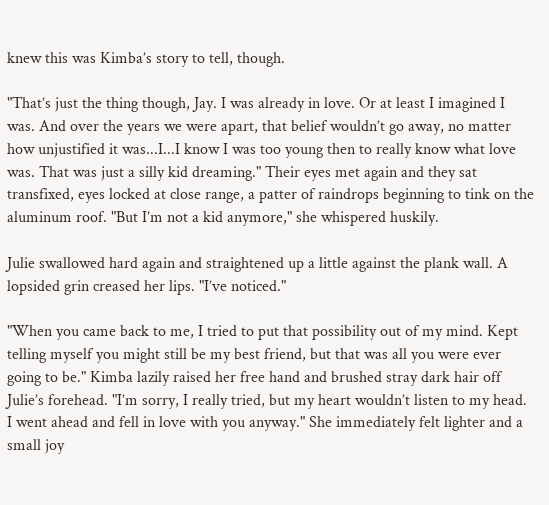knew this was Kimba’s story to tell, though.

"That’s just the thing though, Jay. I was already in love. Or at least I imagined I was. And over the years we were apart, that belief wouldn’t go away, no matter how unjustified it was...I...I know I was too young then to really know what love was. That was just a silly kid dreaming." Their eyes met again and they sat transfixed, eyes locked at close range, a patter of raindrops beginning to tink on the aluminum roof. "But I’m not a kid anymore," she whispered huskily.

Julie swallowed hard again and straightened up a little against the plank wall. A lopsided grin creased her lips. "I’ve noticed."

"When you came back to me, I tried to put that possibility out of my mind. Kept telling myself you might still be my best friend, but that was all you were ever going to be." Kimba lazily raised her free hand and brushed stray dark hair off Julie’s forehead. "I’m sorry, I really tried, but my heart wouldn’t listen to my head. I went ahead and fell in love with you anyway." She immediately felt lighter and a small joy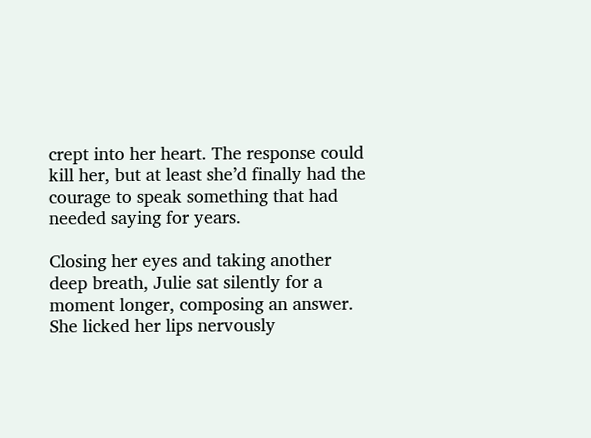crept into her heart. The response could kill her, but at least she’d finally had the courage to speak something that had needed saying for years.

Closing her eyes and taking another deep breath, Julie sat silently for a moment longer, composing an answer. She licked her lips nervously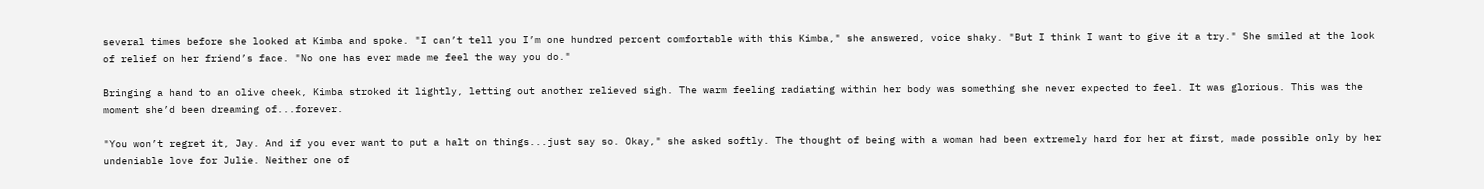several times before she looked at Kimba and spoke. "I can’t tell you I’m one hundred percent comfortable with this Kimba," she answered, voice shaky. "But I think I want to give it a try." She smiled at the look of relief on her friend’s face. "No one has ever made me feel the way you do."

Bringing a hand to an olive cheek, Kimba stroked it lightly, letting out another relieved sigh. The warm feeling radiating within her body was something she never expected to feel. It was glorious. This was the moment she’d been dreaming of...forever.

"You won’t regret it, Jay. And if you ever want to put a halt on things...just say so. Okay," she asked softly. The thought of being with a woman had been extremely hard for her at first, made possible only by her undeniable love for Julie. Neither one of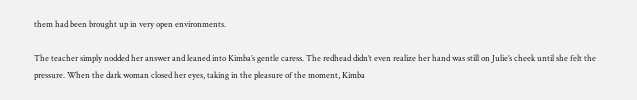them had been brought up in very open environments.

The teacher simply nodded her answer and leaned into Kimba’s gentle caress. The redhead didn’t even realize her hand was still on Julie’s cheek until she felt the pressure. When the dark woman closed her eyes, taking in the pleasure of the moment, Kimba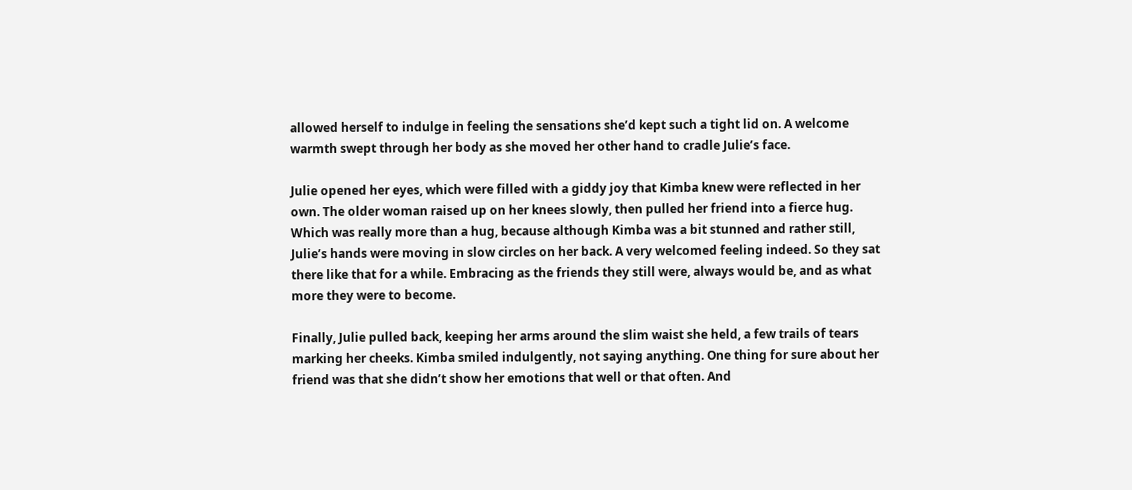allowed herself to indulge in feeling the sensations she’d kept such a tight lid on. A welcome warmth swept through her body as she moved her other hand to cradle Julie’s face.

Julie opened her eyes, which were filled with a giddy joy that Kimba knew were reflected in her own. The older woman raised up on her knees slowly, then pulled her friend into a fierce hug. Which was really more than a hug, because although Kimba was a bit stunned and rather still, Julie’s hands were moving in slow circles on her back. A very welcomed feeling indeed. So they sat there like that for a while. Embracing as the friends they still were, always would be, and as what more they were to become.

Finally, Julie pulled back, keeping her arms around the slim waist she held, a few trails of tears marking her cheeks. Kimba smiled indulgently, not saying anything. One thing for sure about her friend was that she didn’t show her emotions that well or that often. And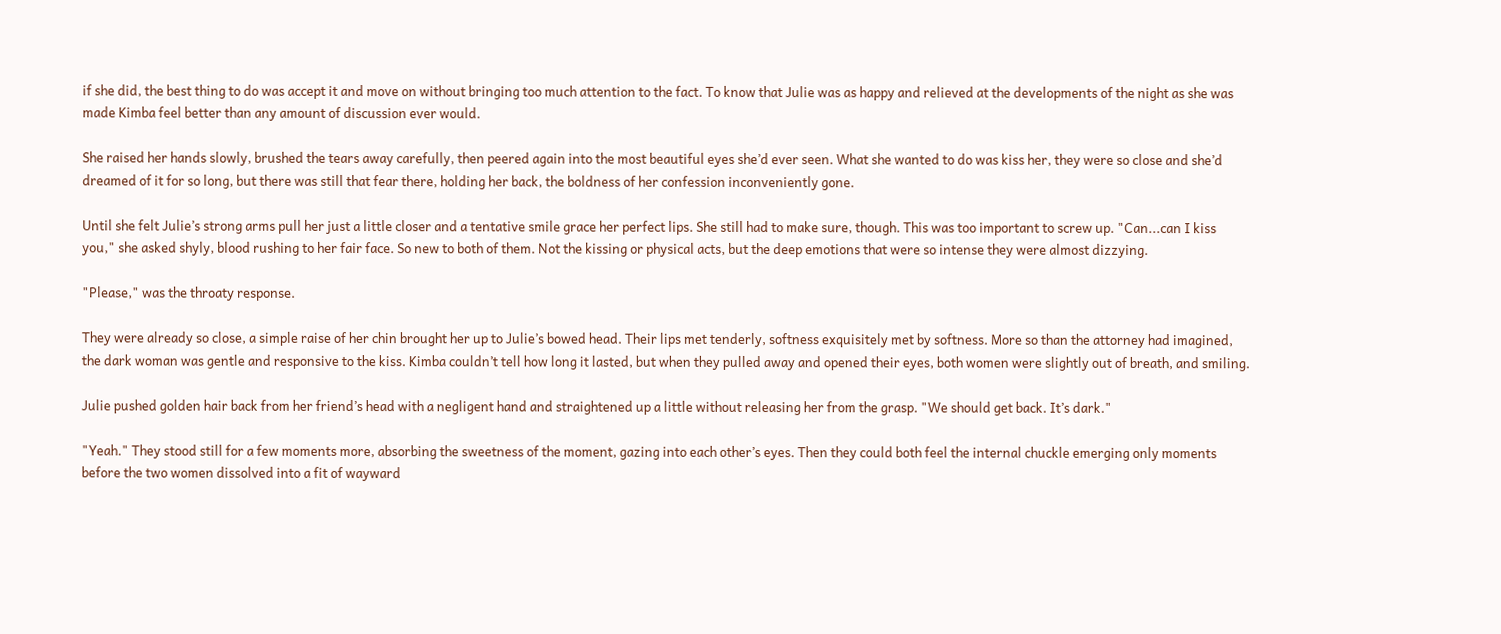if she did, the best thing to do was accept it and move on without bringing too much attention to the fact. To know that Julie was as happy and relieved at the developments of the night as she was made Kimba feel better than any amount of discussion ever would.

She raised her hands slowly, brushed the tears away carefully, then peered again into the most beautiful eyes she’d ever seen. What she wanted to do was kiss her, they were so close and she’d dreamed of it for so long, but there was still that fear there, holding her back, the boldness of her confession inconveniently gone.

Until she felt Julie’s strong arms pull her just a little closer and a tentative smile grace her perfect lips. She still had to make sure, though. This was too important to screw up. "Can...can I kiss you," she asked shyly, blood rushing to her fair face. So new to both of them. Not the kissing or physical acts, but the deep emotions that were so intense they were almost dizzying.

"Please," was the throaty response.

They were already so close, a simple raise of her chin brought her up to Julie’s bowed head. Their lips met tenderly, softness exquisitely met by softness. More so than the attorney had imagined, the dark woman was gentle and responsive to the kiss. Kimba couldn’t tell how long it lasted, but when they pulled away and opened their eyes, both women were slightly out of breath, and smiling.

Julie pushed golden hair back from her friend’s head with a negligent hand and straightened up a little without releasing her from the grasp. "We should get back. It’s dark."

"Yeah." They stood still for a few moments more, absorbing the sweetness of the moment, gazing into each other’s eyes. Then they could both feel the internal chuckle emerging only moments before the two women dissolved into a fit of wayward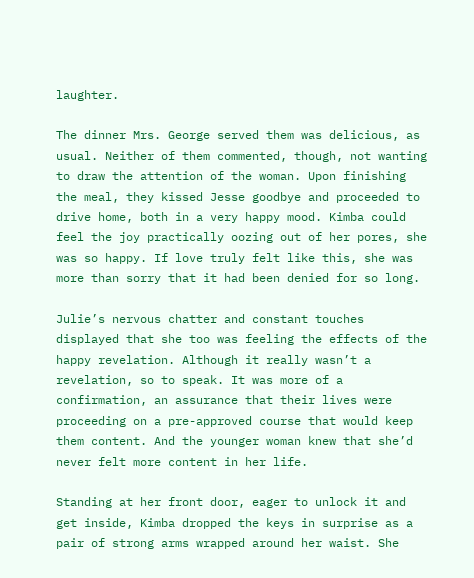laughter.

The dinner Mrs. George served them was delicious, as usual. Neither of them commented, though, not wanting to draw the attention of the woman. Upon finishing the meal, they kissed Jesse goodbye and proceeded to drive home, both in a very happy mood. Kimba could feel the joy practically oozing out of her pores, she was so happy. If love truly felt like this, she was more than sorry that it had been denied for so long.

Julie’s nervous chatter and constant touches displayed that she too was feeling the effects of the happy revelation. Although it really wasn’t a revelation, so to speak. It was more of a confirmation, an assurance that their lives were proceeding on a pre-approved course that would keep them content. And the younger woman knew that she’d never felt more content in her life.

Standing at her front door, eager to unlock it and get inside, Kimba dropped the keys in surprise as a pair of strong arms wrapped around her waist. She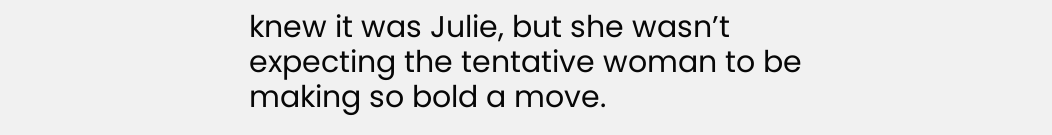knew it was Julie, but she wasn’t expecting the tentative woman to be making so bold a move.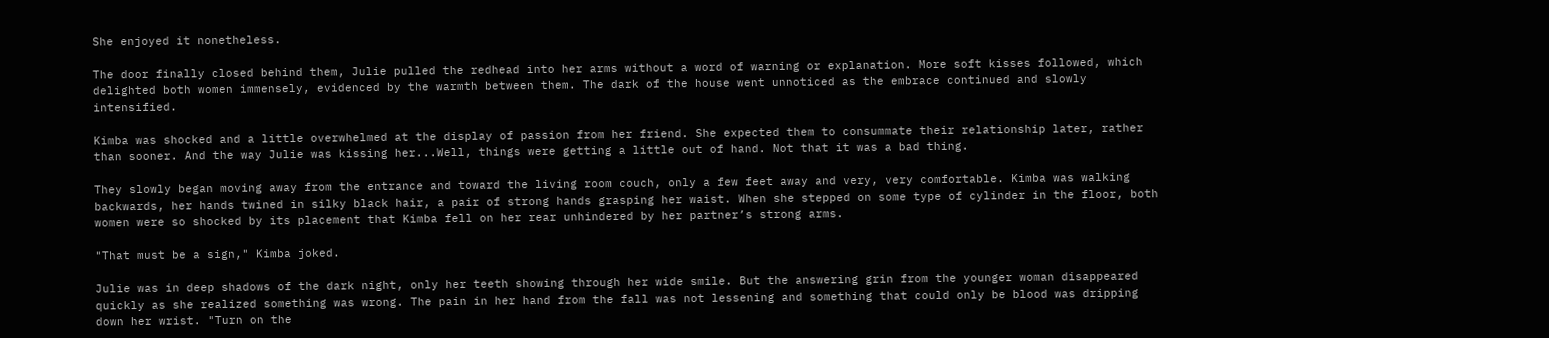She enjoyed it nonetheless.

The door finally closed behind them, Julie pulled the redhead into her arms without a word of warning or explanation. More soft kisses followed, which delighted both women immensely, evidenced by the warmth between them. The dark of the house went unnoticed as the embrace continued and slowly intensified.

Kimba was shocked and a little overwhelmed at the display of passion from her friend. She expected them to consummate their relationship later, rather than sooner. And the way Julie was kissing her...Well, things were getting a little out of hand. Not that it was a bad thing.

They slowly began moving away from the entrance and toward the living room couch, only a few feet away and very, very comfortable. Kimba was walking backwards, her hands twined in silky black hair, a pair of strong hands grasping her waist. When she stepped on some type of cylinder in the floor, both women were so shocked by its placement that Kimba fell on her rear unhindered by her partner’s strong arms.

"That must be a sign," Kimba joked.

Julie was in deep shadows of the dark night, only her teeth showing through her wide smile. But the answering grin from the younger woman disappeared quickly as she realized something was wrong. The pain in her hand from the fall was not lessening and something that could only be blood was dripping down her wrist. "Turn on the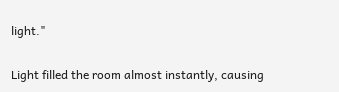light."

Light filled the room almost instantly, causing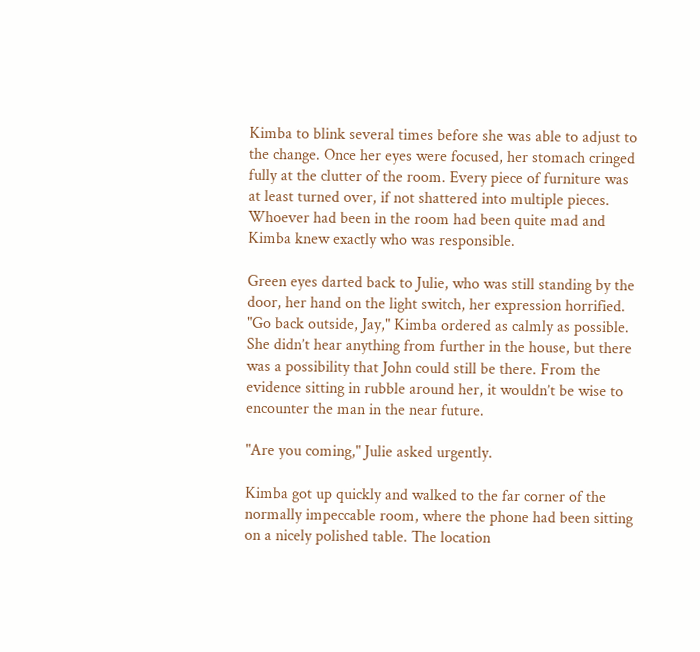Kimba to blink several times before she was able to adjust to the change. Once her eyes were focused, her stomach cringed fully at the clutter of the room. Every piece of furniture was at least turned over, if not shattered into multiple pieces. Whoever had been in the room had been quite mad and Kimba knew exactly who was responsible.

Green eyes darted back to Julie, who was still standing by the door, her hand on the light switch, her expression horrified. "Go back outside, Jay," Kimba ordered as calmly as possible. She didn’t hear anything from further in the house, but there was a possibility that John could still be there. From the evidence sitting in rubble around her, it wouldn’t be wise to encounter the man in the near future.

"Are you coming," Julie asked urgently.

Kimba got up quickly and walked to the far corner of the normally impeccable room, where the phone had been sitting on a nicely polished table. The location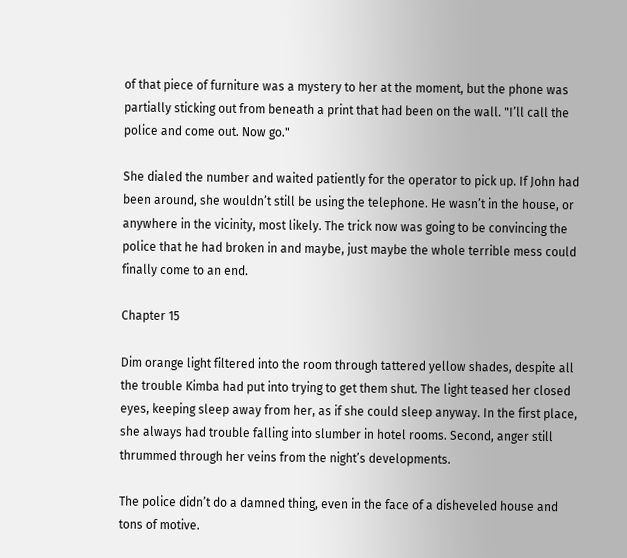of that piece of furniture was a mystery to her at the moment, but the phone was partially sticking out from beneath a print that had been on the wall. "I’ll call the police and come out. Now go."

She dialed the number and waited patiently for the operator to pick up. If John had been around, she wouldn’t still be using the telephone. He wasn’t in the house, or anywhere in the vicinity, most likely. The trick now was going to be convincing the police that he had broken in and maybe, just maybe the whole terrible mess could finally come to an end.

Chapter 15

Dim orange light filtered into the room through tattered yellow shades, despite all the trouble Kimba had put into trying to get them shut. The light teased her closed eyes, keeping sleep away from her, as if she could sleep anyway. In the first place, she always had trouble falling into slumber in hotel rooms. Second, anger still thrummed through her veins from the night’s developments.

The police didn’t do a damned thing, even in the face of a disheveled house and tons of motive.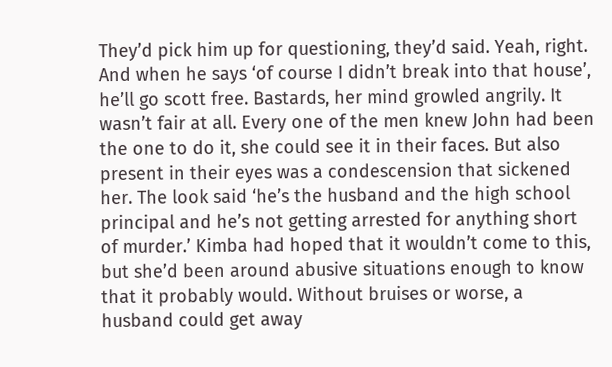They’d pick him up for questioning, they’d said. Yeah, right. And when he says ‘of course I didn’t break into that house’, he’ll go scott free. Bastards, her mind growled angrily. It wasn’t fair at all. Every one of the men knew John had been the one to do it, she could see it in their faces. But also present in their eyes was a condescension that sickened her. The look said ‘he’s the husband and the high school principal and he’s not getting arrested for anything short of murder.’ Kimba had hoped that it wouldn’t come to this, but she’d been around abusive situations enough to know that it probably would. Without bruises or worse, a husband could get away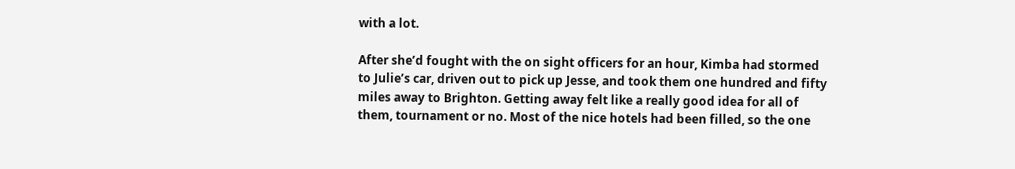with a lot.

After she’d fought with the on sight officers for an hour, Kimba had stormed to Julie’s car, driven out to pick up Jesse, and took them one hundred and fifty miles away to Brighton. Getting away felt like a really good idea for all of them, tournament or no. Most of the nice hotels had been filled, so the one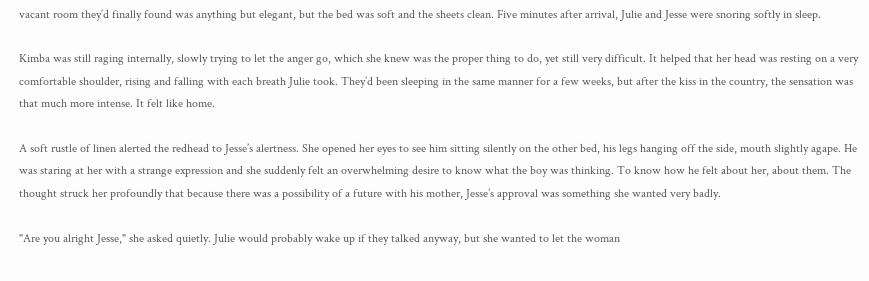vacant room they’d finally found was anything but elegant, but the bed was soft and the sheets clean. Five minutes after arrival, Julie and Jesse were snoring softly in sleep.

Kimba was still raging internally, slowly trying to let the anger go, which she knew was the proper thing to do, yet still very difficult. It helped that her head was resting on a very comfortable shoulder, rising and falling with each breath Julie took. They’d been sleeping in the same manner for a few weeks, but after the kiss in the country, the sensation was that much more intense. It felt like home.

A soft rustle of linen alerted the redhead to Jesse’s alertness. She opened her eyes to see him sitting silently on the other bed, his legs hanging off the side, mouth slightly agape. He was staring at her with a strange expression and she suddenly felt an overwhelming desire to know what the boy was thinking. To know how he felt about her, about them. The thought struck her profoundly that because there was a possibility of a future with his mother, Jesse’s approval was something she wanted very badly.

"Are you alright Jesse," she asked quietly. Julie would probably wake up if they talked anyway, but she wanted to let the woman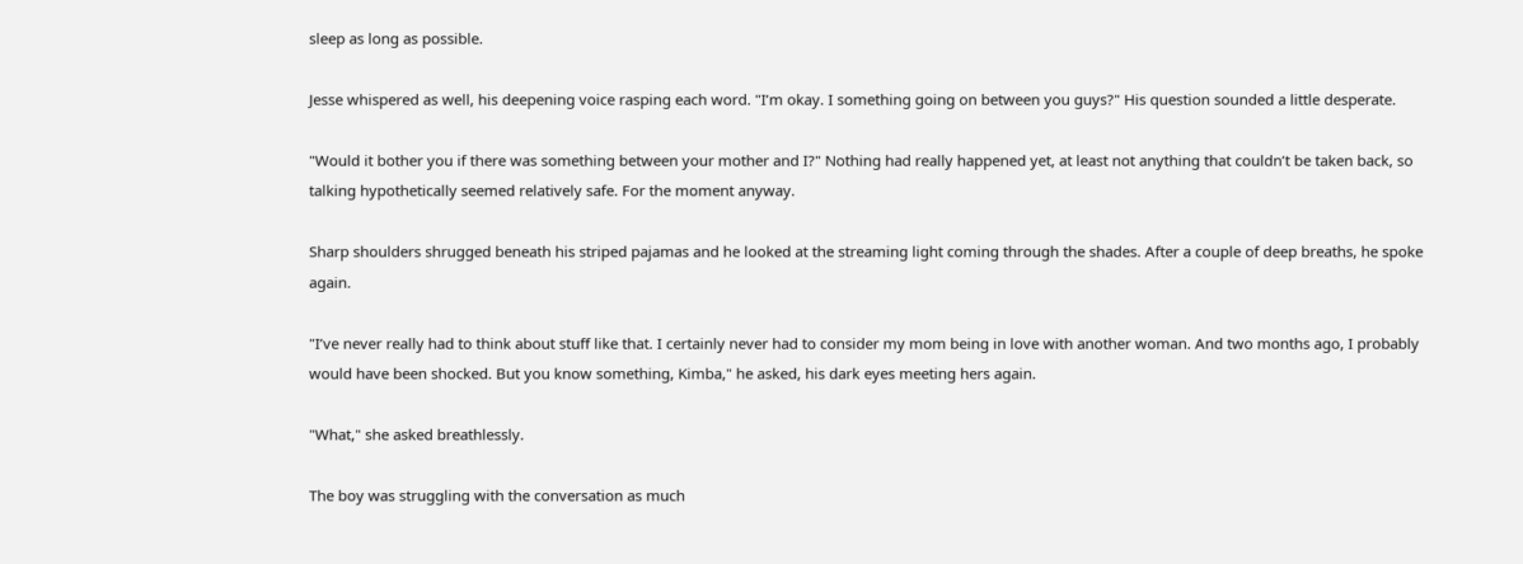sleep as long as possible.

Jesse whispered as well, his deepening voice rasping each word. "I’m okay. I something going on between you guys?" His question sounded a little desperate.

"Would it bother you if there was something between your mother and I?" Nothing had really happened yet, at least not anything that couldn’t be taken back, so talking hypothetically seemed relatively safe. For the moment anyway.

Sharp shoulders shrugged beneath his striped pajamas and he looked at the streaming light coming through the shades. After a couple of deep breaths, he spoke again.

"I’ve never really had to think about stuff like that. I certainly never had to consider my mom being in love with another woman. And two months ago, I probably would have been shocked. But you know something, Kimba," he asked, his dark eyes meeting hers again.

"What," she asked breathlessly.

The boy was struggling with the conversation as much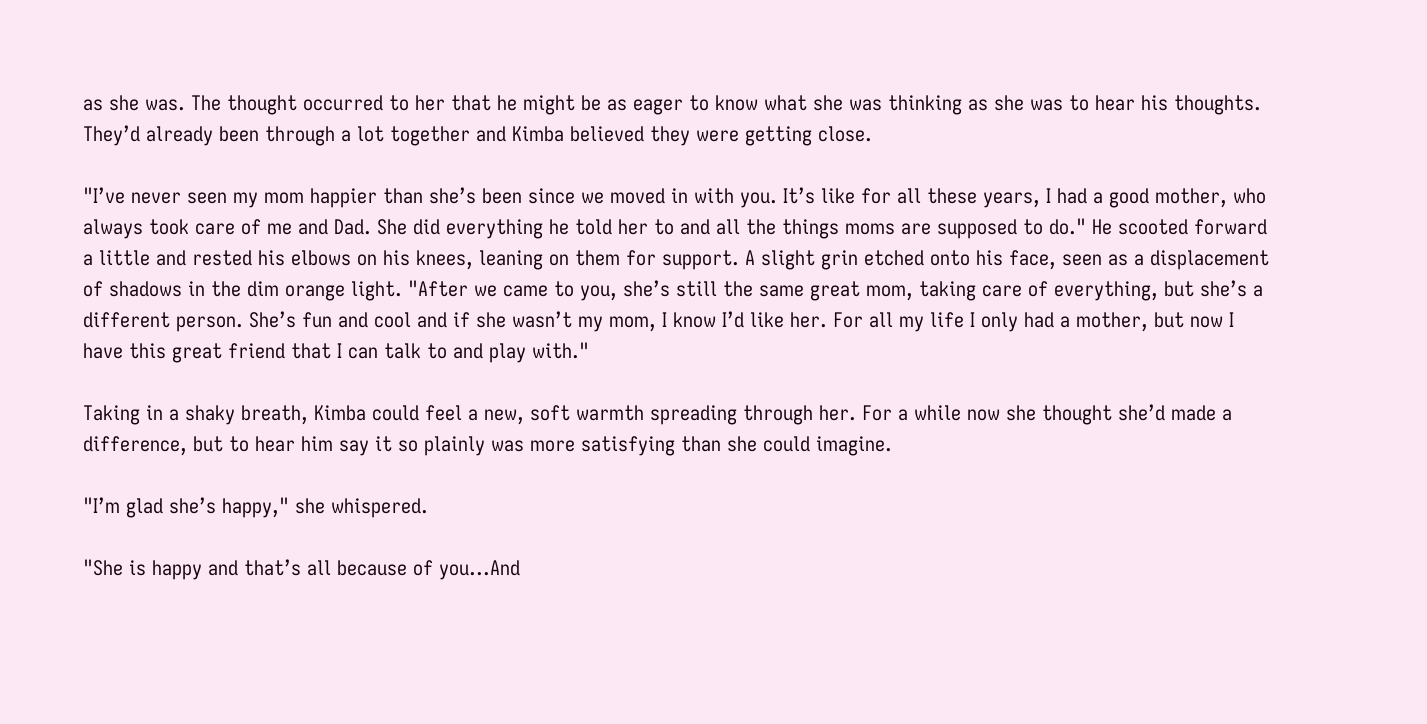as she was. The thought occurred to her that he might be as eager to know what she was thinking as she was to hear his thoughts. They’d already been through a lot together and Kimba believed they were getting close.

"I’ve never seen my mom happier than she’s been since we moved in with you. It’s like for all these years, I had a good mother, who always took care of me and Dad. She did everything he told her to and all the things moms are supposed to do." He scooted forward a little and rested his elbows on his knees, leaning on them for support. A slight grin etched onto his face, seen as a displacement of shadows in the dim orange light. "After we came to you, she’s still the same great mom, taking care of everything, but she’s a different person. She’s fun and cool and if she wasn’t my mom, I know I’d like her. For all my life I only had a mother, but now I have this great friend that I can talk to and play with."

Taking in a shaky breath, Kimba could feel a new, soft warmth spreading through her. For a while now she thought she’d made a difference, but to hear him say it so plainly was more satisfying than she could imagine.

"I’m glad she’s happy," she whispered.

"She is happy and that’s all because of you...And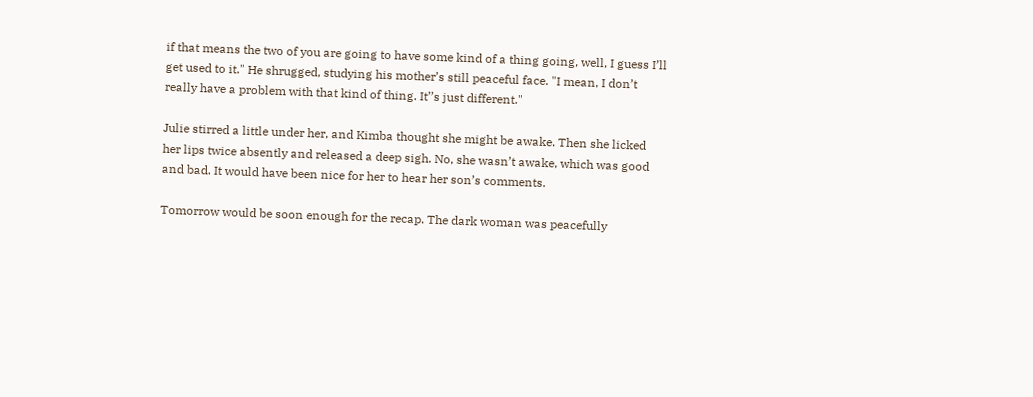if that means the two of you are going to have some kind of a thing going, well, I guess I’ll get used to it." He shrugged, studying his mother’s still peaceful face. "I mean, I don’t really have a problem with that kind of thing. It’’s just different."

Julie stirred a little under her, and Kimba thought she might be awake. Then she licked her lips twice absently and released a deep sigh. No, she wasn’t awake, which was good and bad. It would have been nice for her to hear her son’s comments.

Tomorrow would be soon enough for the recap. The dark woman was peacefully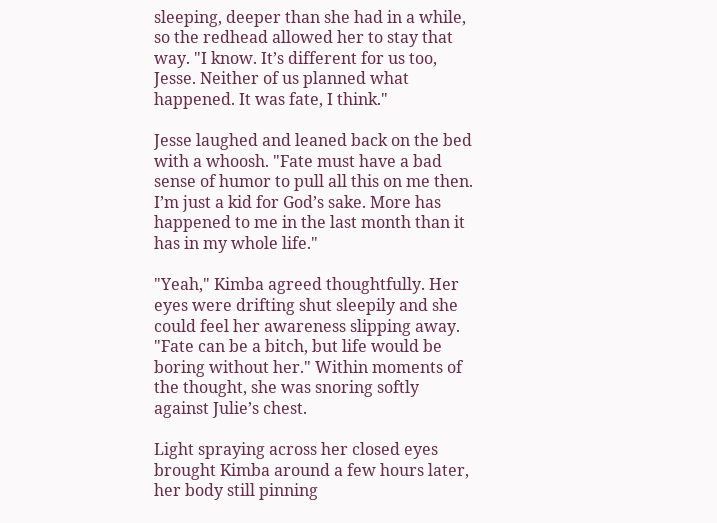sleeping, deeper than she had in a while, so the redhead allowed her to stay that way. "I know. It’s different for us too, Jesse. Neither of us planned what happened. It was fate, I think."

Jesse laughed and leaned back on the bed with a whoosh. "Fate must have a bad sense of humor to pull all this on me then. I’m just a kid for God’s sake. More has happened to me in the last month than it has in my whole life."

"Yeah," Kimba agreed thoughtfully. Her eyes were drifting shut sleepily and she could feel her awareness slipping away. "Fate can be a bitch, but life would be boring without her." Within moments of the thought, she was snoring softly against Julie’s chest.

Light spraying across her closed eyes brought Kimba around a few hours later, her body still pinning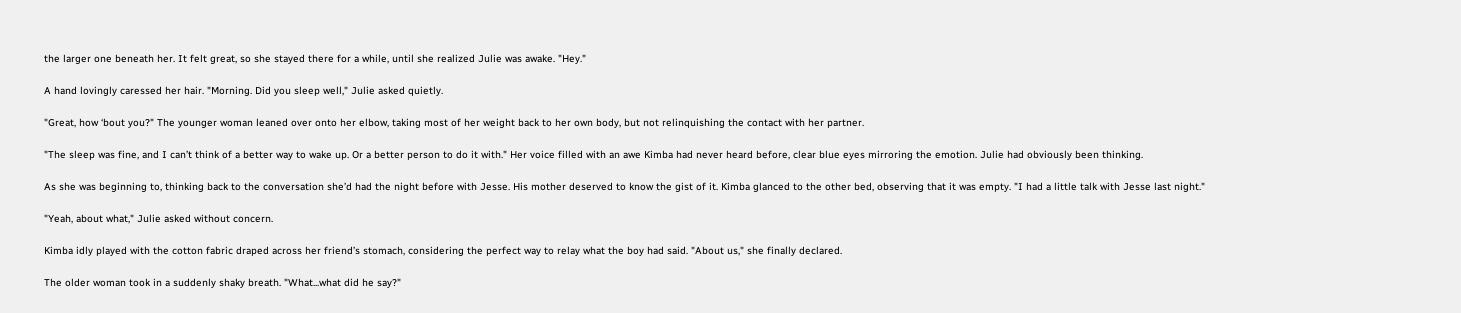the larger one beneath her. It felt great, so she stayed there for a while, until she realized Julie was awake. "Hey."

A hand lovingly caressed her hair. "Morning. Did you sleep well," Julie asked quietly.

"Great, how ‘bout you?" The younger woman leaned over onto her elbow, taking most of her weight back to her own body, but not relinquishing the contact with her partner.

"The sleep was fine, and I can’t think of a better way to wake up. Or a better person to do it with." Her voice filled with an awe Kimba had never heard before, clear blue eyes mirroring the emotion. Julie had obviously been thinking.

As she was beginning to, thinking back to the conversation she’d had the night before with Jesse. His mother deserved to know the gist of it. Kimba glanced to the other bed, observing that it was empty. "I had a little talk with Jesse last night."

"Yeah, about what," Julie asked without concern.

Kimba idly played with the cotton fabric draped across her friend’s stomach, considering the perfect way to relay what the boy had said. "About us," she finally declared.

The older woman took in a suddenly shaky breath. "What...what did he say?"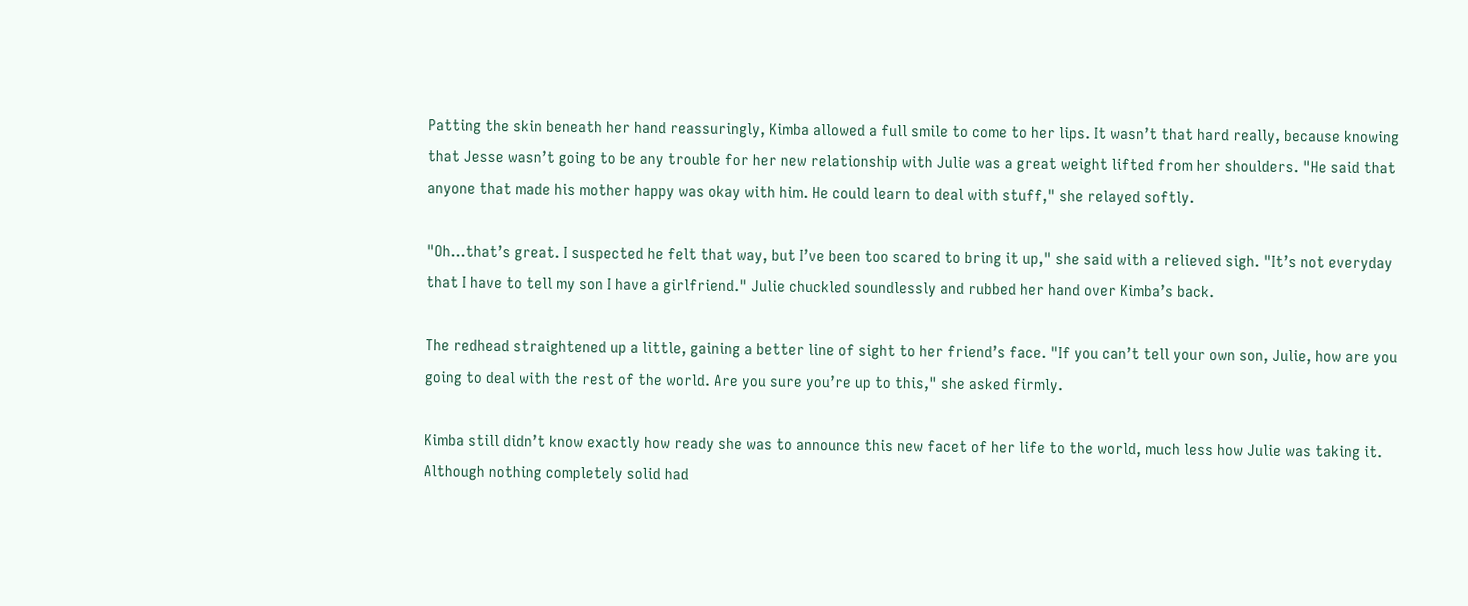Patting the skin beneath her hand reassuringly, Kimba allowed a full smile to come to her lips. It wasn’t that hard really, because knowing that Jesse wasn’t going to be any trouble for her new relationship with Julie was a great weight lifted from her shoulders. "He said that anyone that made his mother happy was okay with him. He could learn to deal with stuff," she relayed softly.

"Oh...that’s great. I suspected he felt that way, but I’ve been too scared to bring it up," she said with a relieved sigh. "It’s not everyday that I have to tell my son I have a girlfriend." Julie chuckled soundlessly and rubbed her hand over Kimba’s back.

The redhead straightened up a little, gaining a better line of sight to her friend’s face. "If you can’t tell your own son, Julie, how are you going to deal with the rest of the world. Are you sure you’re up to this," she asked firmly.

Kimba still didn’t know exactly how ready she was to announce this new facet of her life to the world, much less how Julie was taking it. Although nothing completely solid had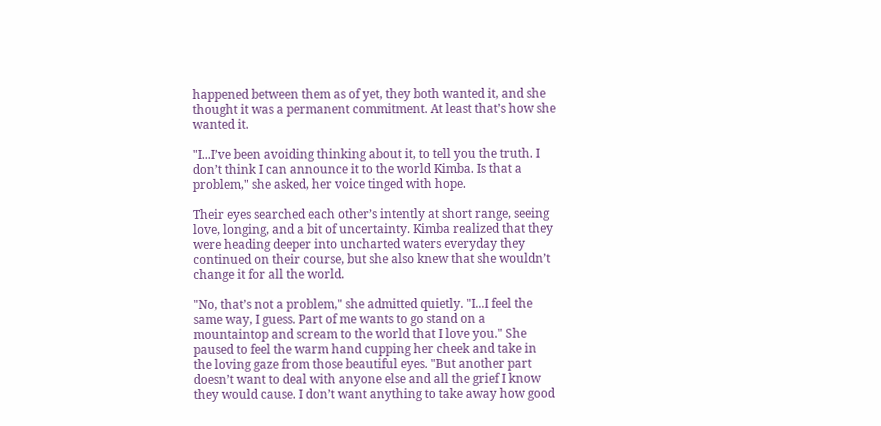happened between them as of yet, they both wanted it, and she thought it was a permanent commitment. At least that’s how she wanted it.

"I...I’ve been avoiding thinking about it, to tell you the truth. I don’t think I can announce it to the world Kimba. Is that a problem," she asked, her voice tinged with hope.

Their eyes searched each other’s intently at short range, seeing love, longing, and a bit of uncertainty. Kimba realized that they were heading deeper into uncharted waters everyday they continued on their course, but she also knew that she wouldn’t change it for all the world.

"No, that’s not a problem," she admitted quietly. "I...I feel the same way, I guess. Part of me wants to go stand on a mountaintop and scream to the world that I love you." She paused to feel the warm hand cupping her cheek and take in the loving gaze from those beautiful eyes. "But another part doesn’t want to deal with anyone else and all the grief I know they would cause. I don’t want anything to take away how good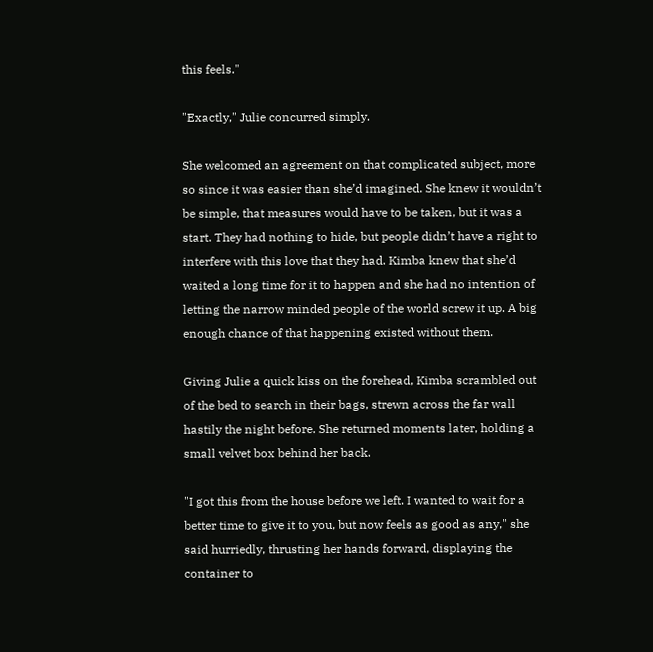this feels."

"Exactly," Julie concurred simply.

She welcomed an agreement on that complicated subject, more so since it was easier than she’d imagined. She knew it wouldn’t be simple, that measures would have to be taken, but it was a start. They had nothing to hide, but people didn’t have a right to interfere with this love that they had. Kimba knew that she’d waited a long time for it to happen and she had no intention of letting the narrow minded people of the world screw it up. A big enough chance of that happening existed without them.

Giving Julie a quick kiss on the forehead, Kimba scrambled out of the bed to search in their bags, strewn across the far wall hastily the night before. She returned moments later, holding a small velvet box behind her back.

"I got this from the house before we left. I wanted to wait for a better time to give it to you, but now feels as good as any," she said hurriedly, thrusting her hands forward, displaying the container to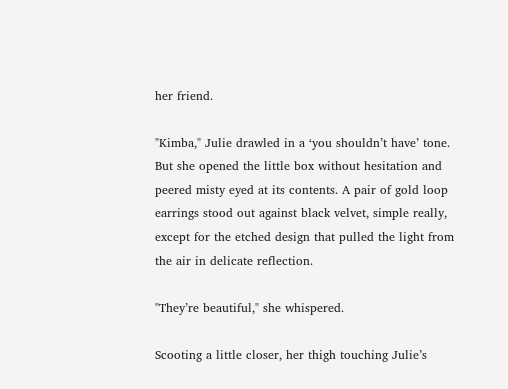her friend.

"Kimba," Julie drawled in a ‘you shouldn’t have’ tone. But she opened the little box without hesitation and peered misty eyed at its contents. A pair of gold loop earrings stood out against black velvet, simple really, except for the etched design that pulled the light from the air in delicate reflection.

"They’re beautiful," she whispered.

Scooting a little closer, her thigh touching Julie’s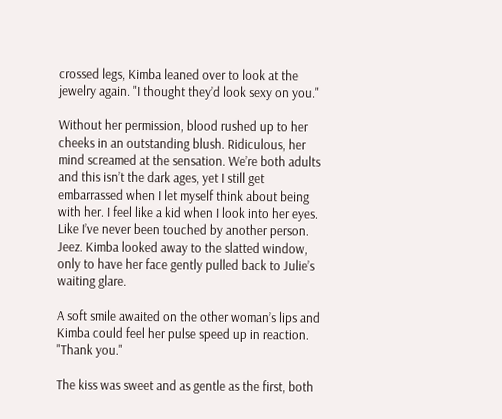crossed legs, Kimba leaned over to look at the jewelry again. "I thought they’d look sexy on you."

Without her permission, blood rushed up to her cheeks in an outstanding blush. Ridiculous, her mind screamed at the sensation. We’re both adults and this isn’t the dark ages, yet I still get embarrassed when I let myself think about being with her. I feel like a kid when I look into her eyes. Like I’ve never been touched by another person. Jeez. Kimba looked away to the slatted window, only to have her face gently pulled back to Julie’s waiting glare.

A soft smile awaited on the other woman’s lips and Kimba could feel her pulse speed up in reaction. "Thank you."

The kiss was sweet and as gentle as the first, both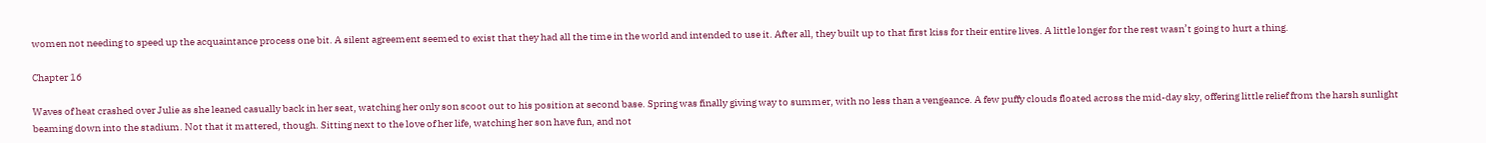women not needing to speed up the acquaintance process one bit. A silent agreement seemed to exist that they had all the time in the world and intended to use it. After all, they built up to that first kiss for their entire lives. A little longer for the rest wasn’t going to hurt a thing.

Chapter 16

Waves of heat crashed over Julie as she leaned casually back in her seat, watching her only son scoot out to his position at second base. Spring was finally giving way to summer, with no less than a vengeance. A few puffy clouds floated across the mid-day sky, offering little relief from the harsh sunlight beaming down into the stadium. Not that it mattered, though. Sitting next to the love of her life, watching her son have fun, and not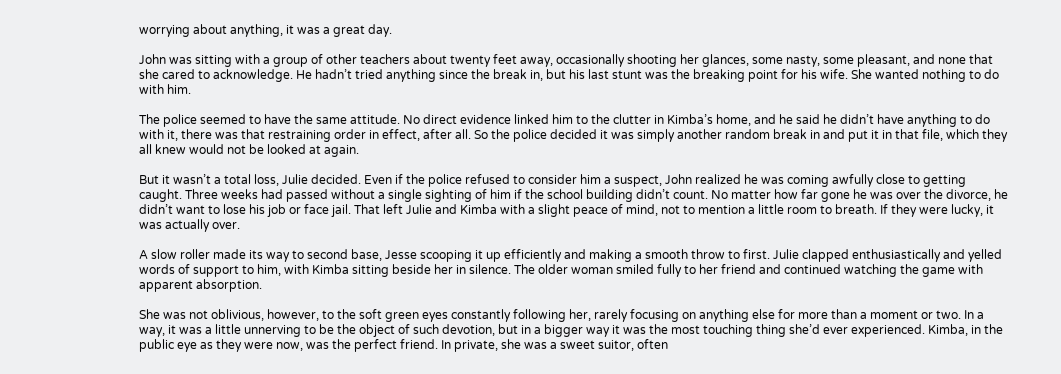worrying about anything, it was a great day.

John was sitting with a group of other teachers about twenty feet away, occasionally shooting her glances, some nasty, some pleasant, and none that she cared to acknowledge. He hadn’t tried anything since the break in, but his last stunt was the breaking point for his wife. She wanted nothing to do with him.

The police seemed to have the same attitude. No direct evidence linked him to the clutter in Kimba’s home, and he said he didn’t have anything to do with it, there was that restraining order in effect, after all. So the police decided it was simply another random break in and put it in that file, which they all knew would not be looked at again.

But it wasn’t a total loss, Julie decided. Even if the police refused to consider him a suspect, John realized he was coming awfully close to getting caught. Three weeks had passed without a single sighting of him if the school building didn’t count. No matter how far gone he was over the divorce, he didn’t want to lose his job or face jail. That left Julie and Kimba with a slight peace of mind, not to mention a little room to breath. If they were lucky, it was actually over.

A slow roller made its way to second base, Jesse scooping it up efficiently and making a smooth throw to first. Julie clapped enthusiastically and yelled words of support to him, with Kimba sitting beside her in silence. The older woman smiled fully to her friend and continued watching the game with apparent absorption.

She was not oblivious, however, to the soft green eyes constantly following her, rarely focusing on anything else for more than a moment or two. In a way, it was a little unnerving to be the object of such devotion, but in a bigger way it was the most touching thing she’d ever experienced. Kimba, in the public eye as they were now, was the perfect friend. In private, she was a sweet suitor, often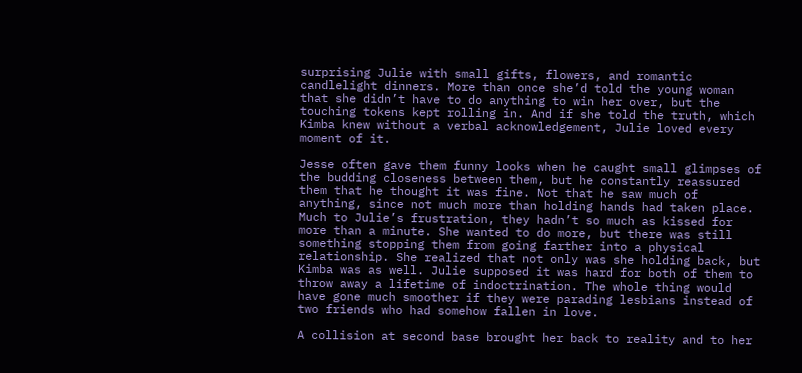surprising Julie with small gifts, flowers, and romantic candlelight dinners. More than once she’d told the young woman that she didn’t have to do anything to win her over, but the touching tokens kept rolling in. And if she told the truth, which Kimba knew without a verbal acknowledgement, Julie loved every moment of it.

Jesse often gave them funny looks when he caught small glimpses of the budding closeness between them, but he constantly reassured them that he thought it was fine. Not that he saw much of anything, since not much more than holding hands had taken place. Much to Julie’s frustration, they hadn’t so much as kissed for more than a minute. She wanted to do more, but there was still something stopping them from going farther into a physical relationship. She realized that not only was she holding back, but Kimba was as well. Julie supposed it was hard for both of them to throw away a lifetime of indoctrination. The whole thing would have gone much smoother if they were parading lesbians instead of two friends who had somehow fallen in love.

A collision at second base brought her back to reality and to her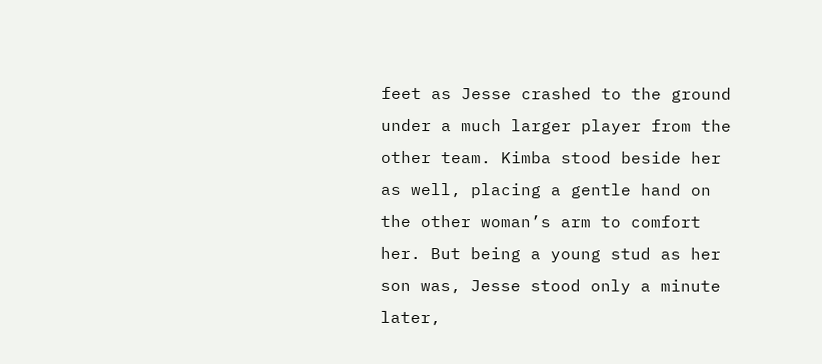feet as Jesse crashed to the ground under a much larger player from the other team. Kimba stood beside her as well, placing a gentle hand on the other woman’s arm to comfort her. But being a young stud as her son was, Jesse stood only a minute later,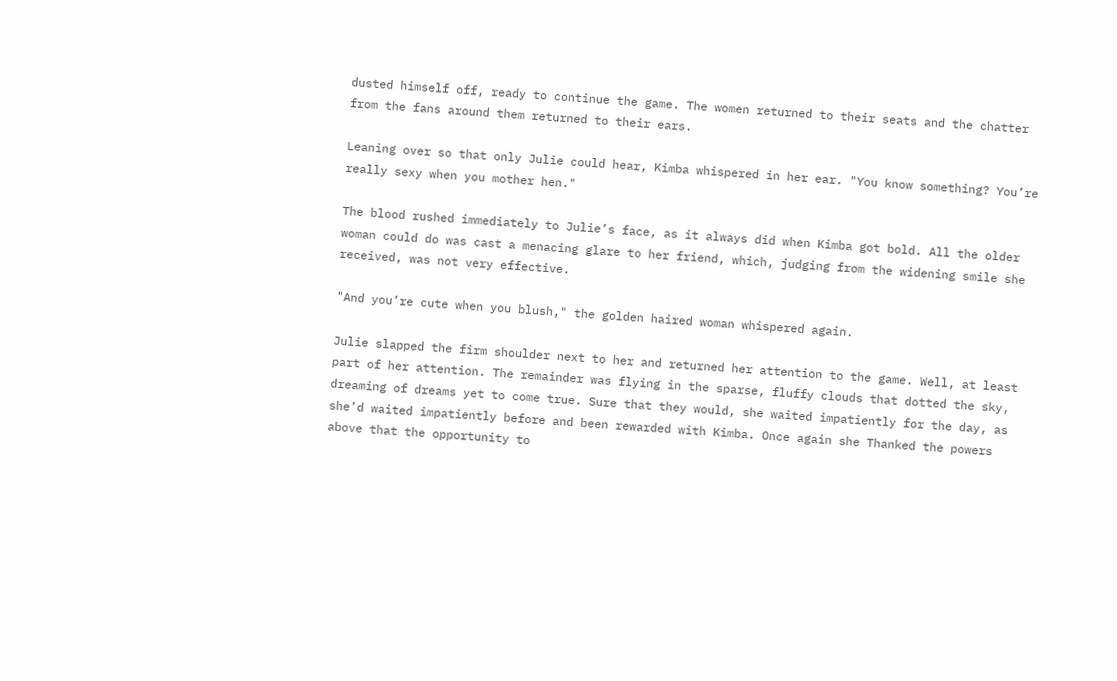dusted himself off, ready to continue the game. The women returned to their seats and the chatter from the fans around them returned to their ears.

Leaning over so that only Julie could hear, Kimba whispered in her ear. "You know something? You’re really sexy when you mother hen."

The blood rushed immediately to Julie’s face, as it always did when Kimba got bold. All the older woman could do was cast a menacing glare to her friend, which, judging from the widening smile she received, was not very effective.

"And you’re cute when you blush," the golden haired woman whispered again.

Julie slapped the firm shoulder next to her and returned her attention to the game. Well, at least part of her attention. The remainder was flying in the sparse, fluffy clouds that dotted the sky, dreaming of dreams yet to come true. Sure that they would, she waited impatiently for the day, as she’d waited impatiently before and been rewarded with Kimba. Once again she Thanked the powers above that the opportunity to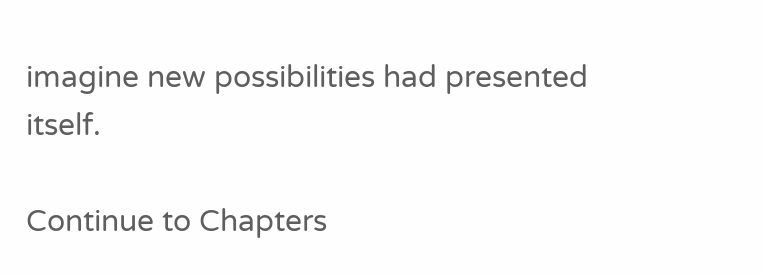imagine new possibilities had presented itself.

Continue to Chapters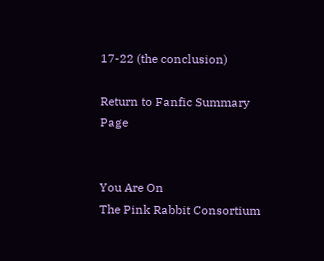17-22 (the conclusion)

Return to Fanfic Summary Page


You Are On
The Pink Rabbit Consortium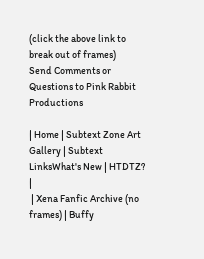(click the above link to break out of frames)
Send Comments or Questions to Pink Rabbit Productions

| Home | Subtext Zone Art Gallery | Subtext LinksWhat's New | HTDTZ? |
 | Xena Fanfic Archive (no frames) | Buffy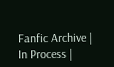Fanfic Archive | In Process |